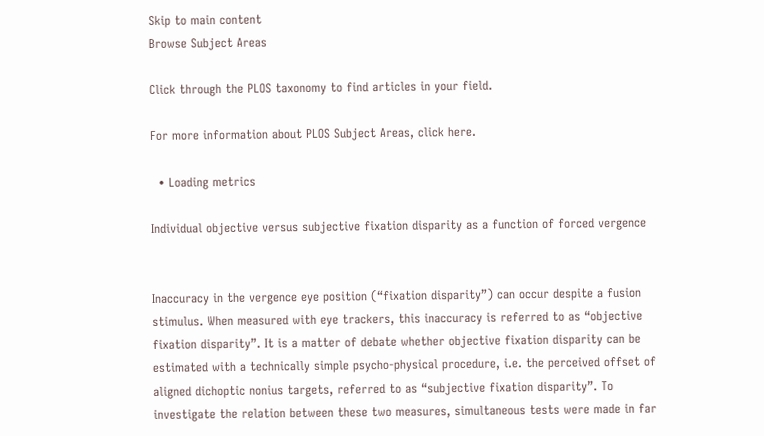Skip to main content
Browse Subject Areas

Click through the PLOS taxonomy to find articles in your field.

For more information about PLOS Subject Areas, click here.

  • Loading metrics

Individual objective versus subjective fixation disparity as a function of forced vergence


Inaccuracy in the vergence eye position (“fixation disparity”) can occur despite a fusion stimulus. When measured with eye trackers, this inaccuracy is referred to as “objective fixation disparity”. It is a matter of debate whether objective fixation disparity can be estimated with a technically simple psycho-physical procedure, i.e. the perceived offset of aligned dichoptic nonius targets, referred to as “subjective fixation disparity”. To investigate the relation between these two measures, simultaneous tests were made in far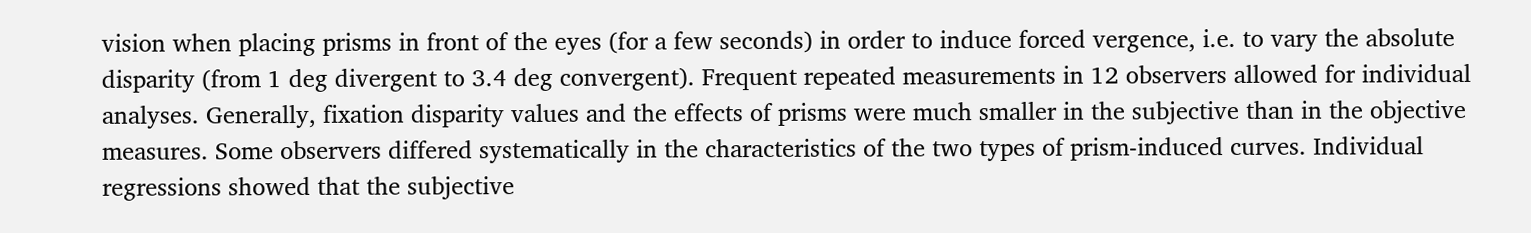vision when placing prisms in front of the eyes (for a few seconds) in order to induce forced vergence, i.e. to vary the absolute disparity (from 1 deg divergent to 3.4 deg convergent). Frequent repeated measurements in 12 observers allowed for individual analyses. Generally, fixation disparity values and the effects of prisms were much smaller in the subjective than in the objective measures. Some observers differed systematically in the characteristics of the two types of prism-induced curves. Individual regressions showed that the subjective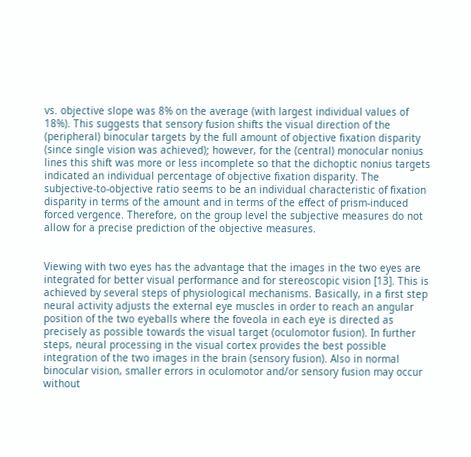vs. objective slope was 8% on the average (with largest individual values of 18%). This suggests that sensory fusion shifts the visual direction of the (peripheral) binocular targets by the full amount of objective fixation disparity (since single vision was achieved); however, for the (central) monocular nonius lines this shift was more or less incomplete so that the dichoptic nonius targets indicated an individual percentage of objective fixation disparity. The subjective-to-objective ratio seems to be an individual characteristic of fixation disparity in terms of the amount and in terms of the effect of prism-induced forced vergence. Therefore, on the group level the subjective measures do not allow for a precise prediction of the objective measures.


Viewing with two eyes has the advantage that the images in the two eyes are integrated for better visual performance and for stereoscopic vision [13]. This is achieved by several steps of physiological mechanisms. Basically, in a first step neural activity adjusts the external eye muscles in order to reach an angular position of the two eyeballs where the foveola in each eye is directed as precisely as possible towards the visual target (oculomotor fusion). In further steps, neural processing in the visual cortex provides the best possible integration of the two images in the brain (sensory fusion). Also in normal binocular vision, smaller errors in oculomotor and/or sensory fusion may occur without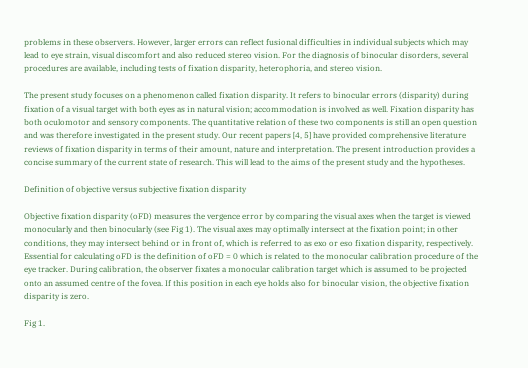problems in these observers. However, larger errors can reflect fusional difficulties in individual subjects which may lead to eye strain, visual discomfort and also reduced stereo vision. For the diagnosis of binocular disorders, several procedures are available, including tests of fixation disparity, heterophoria, and stereo vision.

The present study focuses on a phenomenon called fixation disparity. It refers to binocular errors (disparity) during fixation of a visual target with both eyes as in natural vision; accommodation is involved as well. Fixation disparity has both oculomotor and sensory components. The quantitative relation of these two components is still an open question and was therefore investigated in the present study. Our recent papers [4, 5] have provided comprehensive literature reviews of fixation disparity in terms of their amount, nature and interpretation. The present introduction provides a concise summary of the current state of research. This will lead to the aims of the present study and the hypotheses.

Definition of objective versus subjective fixation disparity

Objective fixation disparity (oFD) measures the vergence error by comparing the visual axes when the target is viewed monocularly and then binocularly (see Fig 1). The visual axes may optimally intersect at the fixation point; in other conditions, they may intersect behind or in front of, which is referred to as exo or eso fixation disparity, respectively. Essential for calculating oFD is the definition of oFD = 0 which is related to the monocular calibration procedure of the eye tracker. During calibration, the observer fixates a monocular calibration target which is assumed to be projected onto an assumed centre of the fovea. If this position in each eye holds also for binocular vision, the objective fixation disparity is zero.

Fig 1.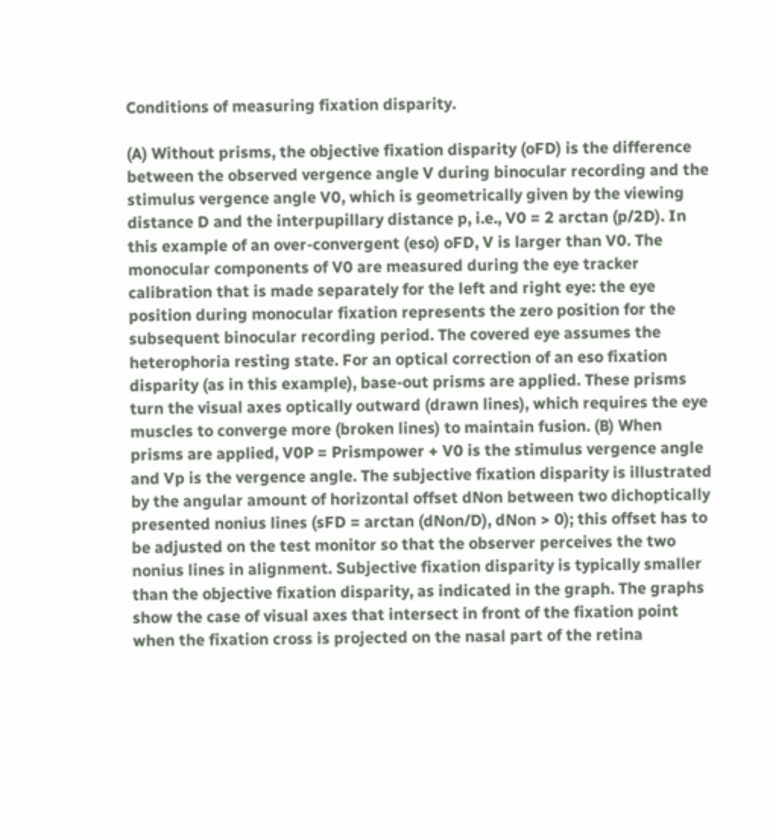Conditions of measuring fixation disparity.

(A) Without prisms, the objective fixation disparity (oFD) is the difference between the observed vergence angle V during binocular recording and the stimulus vergence angle V0, which is geometrically given by the viewing distance D and the interpupillary distance p, i.e., V0 = 2 arctan (p/2D). In this example of an over-convergent (eso) oFD, V is larger than V0. The monocular components of V0 are measured during the eye tracker calibration that is made separately for the left and right eye: the eye position during monocular fixation represents the zero position for the subsequent binocular recording period. The covered eye assumes the heterophoria resting state. For an optical correction of an eso fixation disparity (as in this example), base-out prisms are applied. These prisms turn the visual axes optically outward (drawn lines), which requires the eye muscles to converge more (broken lines) to maintain fusion. (B) When prisms are applied, V0P = Prismpower + V0 is the stimulus vergence angle and Vp is the vergence angle. The subjective fixation disparity is illustrated by the angular amount of horizontal offset dNon between two dichoptically presented nonius lines (sFD = arctan (dNon/D), dNon > 0); this offset has to be adjusted on the test monitor so that the observer perceives the two nonius lines in alignment. Subjective fixation disparity is typically smaller than the objective fixation disparity, as indicated in the graph. The graphs show the case of visual axes that intersect in front of the fixation point when the fixation cross is projected on the nasal part of the retina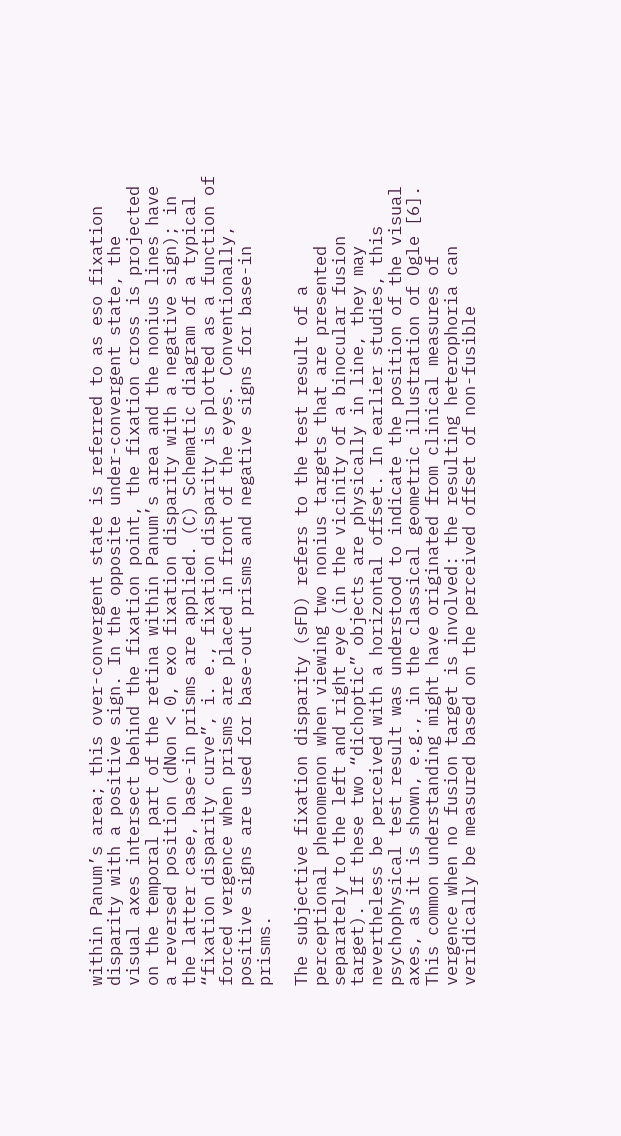within Panum’s area; this over-convergent state is referred to as eso fixation disparity with a positive sign. In the opposite under-convergent state, the visual axes intersect behind the fixation point, the fixation cross is projected on the temporal part of the retina within Panum’s area and the nonius lines have a reversed position (dNon < 0, exo fixation disparity with a negative sign); in the latter case, base-in prisms are applied. (C) Schematic diagram of a typical “fixation disparity curve”, i. e., fixation disparity is plotted as a function of forced vergence when prisms are placed in front of the eyes. Conventionally, positive signs are used for base-out prisms and negative signs for base-in prisms.

The subjective fixation disparity (sFD) refers to the test result of a perceptional phenomenon when viewing two nonius targets that are presented separately to the left and right eye (in the vicinity of a binocular fusion target). If these two “dichoptic” objects are physically in line, they may nevertheless be perceived with a horizontal offset. In earlier studies, this psychophysical test result was understood to indicate the position of the visual axes, as it is shown, e.g., in the classical geometric illustration of Ogle [6]. This common understanding might have originated from clinical measures of vergence when no fusion target is involved: the resulting heterophoria can veridically be measured based on the perceived offset of non-fusible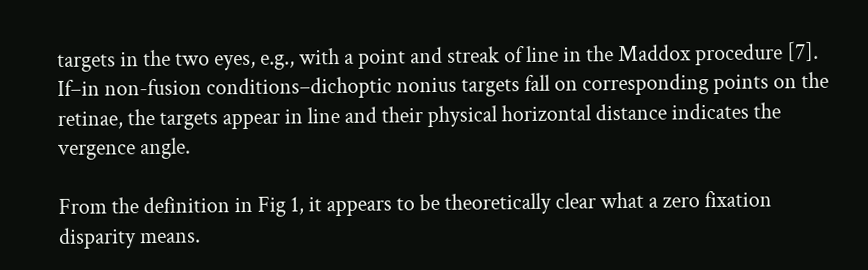targets in the two eyes, e.g., with a point and streak of line in the Maddox procedure [7]. If–in non-fusion conditions–dichoptic nonius targets fall on corresponding points on the retinae, the targets appear in line and their physical horizontal distance indicates the vergence angle.

From the definition in Fig 1, it appears to be theoretically clear what a zero fixation disparity means.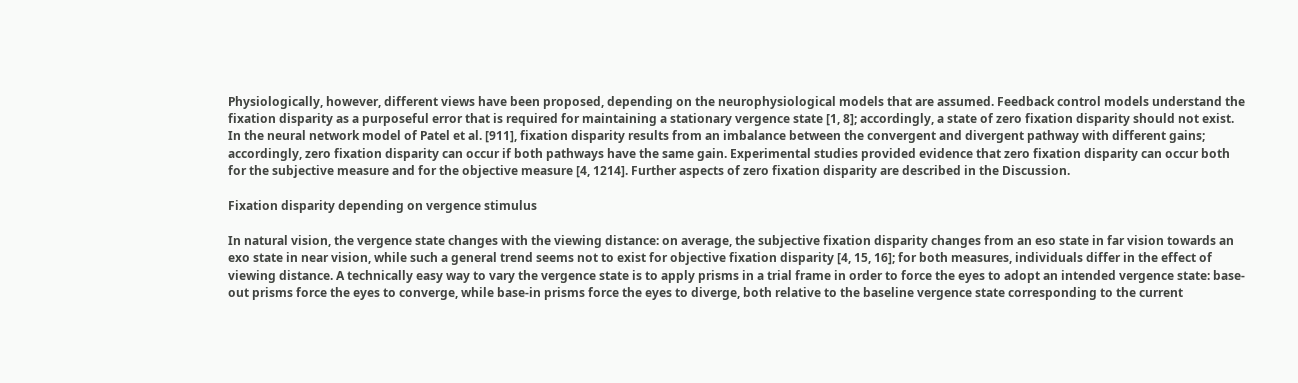Physiologically, however, different views have been proposed, depending on the neurophysiological models that are assumed. Feedback control models understand the fixation disparity as a purposeful error that is required for maintaining a stationary vergence state [1, 8]; accordingly, a state of zero fixation disparity should not exist. In the neural network model of Patel et al. [911], fixation disparity results from an imbalance between the convergent and divergent pathway with different gains; accordingly, zero fixation disparity can occur if both pathways have the same gain. Experimental studies provided evidence that zero fixation disparity can occur both for the subjective measure and for the objective measure [4, 1214]. Further aspects of zero fixation disparity are described in the Discussion.

Fixation disparity depending on vergence stimulus

In natural vision, the vergence state changes with the viewing distance: on average, the subjective fixation disparity changes from an eso state in far vision towards an exo state in near vision, while such a general trend seems not to exist for objective fixation disparity [4, 15, 16]; for both measures, individuals differ in the effect of viewing distance. A technically easy way to vary the vergence state is to apply prisms in a trial frame in order to force the eyes to adopt an intended vergence state: base-out prisms force the eyes to converge, while base-in prisms force the eyes to diverge, both relative to the baseline vergence state corresponding to the current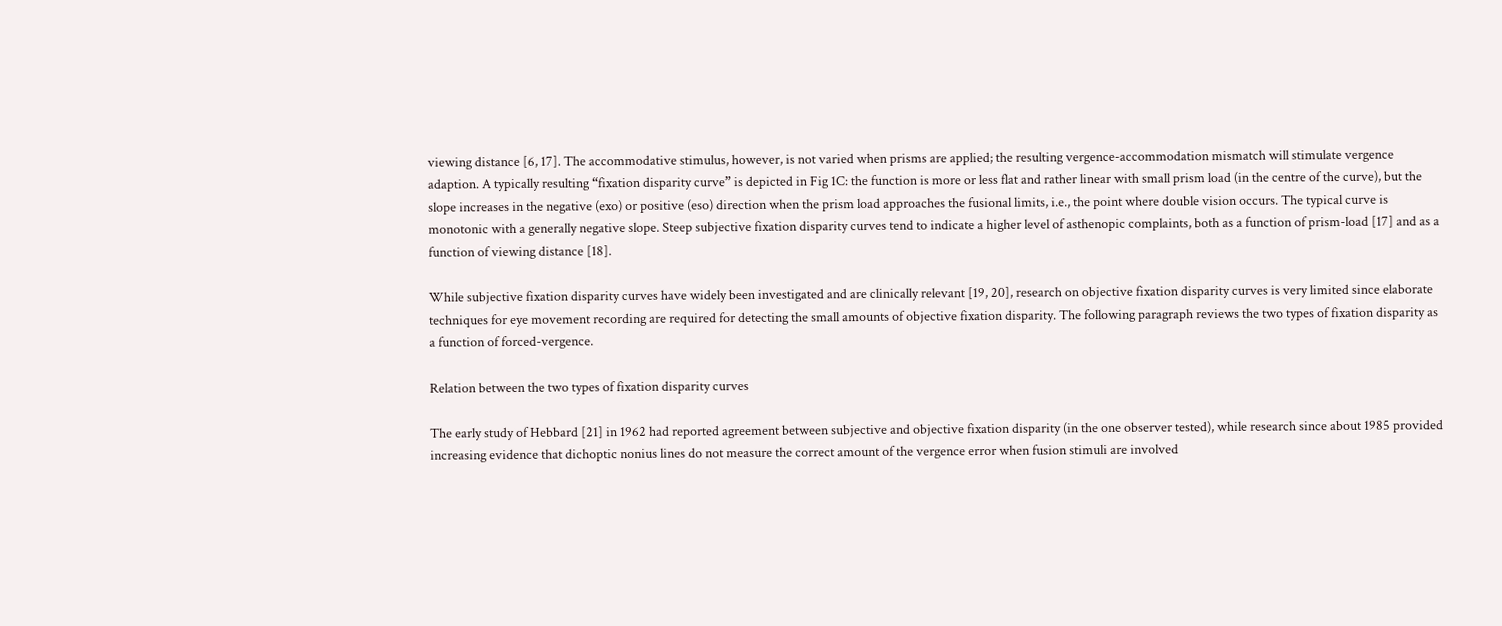viewing distance [6, 17]. The accommodative stimulus, however, is not varied when prisms are applied; the resulting vergence-accommodation mismatch will stimulate vergence adaption. A typically resulting “fixation disparity curve” is depicted in Fig 1C: the function is more or less flat and rather linear with small prism load (in the centre of the curve), but the slope increases in the negative (exo) or positive (eso) direction when the prism load approaches the fusional limits, i.e., the point where double vision occurs. The typical curve is monotonic with a generally negative slope. Steep subjective fixation disparity curves tend to indicate a higher level of asthenopic complaints, both as a function of prism-load [17] and as a function of viewing distance [18].

While subjective fixation disparity curves have widely been investigated and are clinically relevant [19, 20], research on objective fixation disparity curves is very limited since elaborate techniques for eye movement recording are required for detecting the small amounts of objective fixation disparity. The following paragraph reviews the two types of fixation disparity as a function of forced-vergence.

Relation between the two types of fixation disparity curves

The early study of Hebbard [21] in 1962 had reported agreement between subjective and objective fixation disparity (in the one observer tested), while research since about 1985 provided increasing evidence that dichoptic nonius lines do not measure the correct amount of the vergence error when fusion stimuli are involved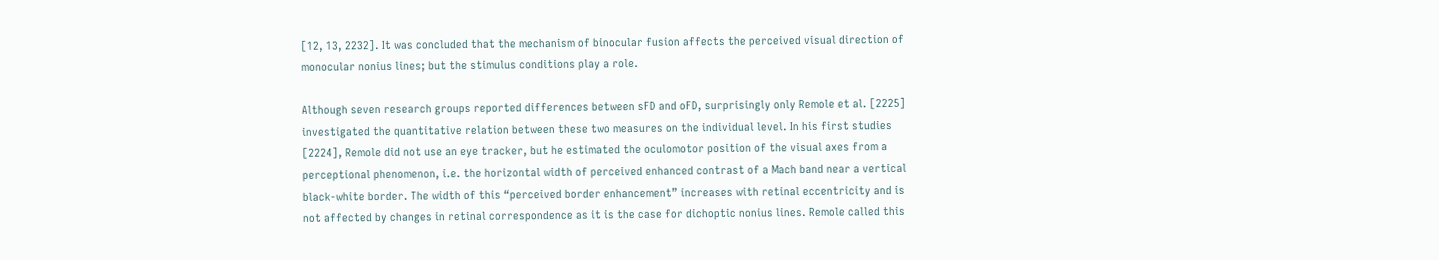[12, 13, 2232]. It was concluded that the mechanism of binocular fusion affects the perceived visual direction of monocular nonius lines; but the stimulus conditions play a role.

Although seven research groups reported differences between sFD and oFD, surprisingly only Remole et al. [2225] investigated the quantitative relation between these two measures on the individual level. In his first studies [2224], Remole did not use an eye tracker, but he estimated the oculomotor position of the visual axes from a perceptional phenomenon, i.e. the horizontal width of perceived enhanced contrast of a Mach band near a vertical black-white border. The width of this “perceived border enhancement” increases with retinal eccentricity and is not affected by changes in retinal correspondence as it is the case for dichoptic nonius lines. Remole called this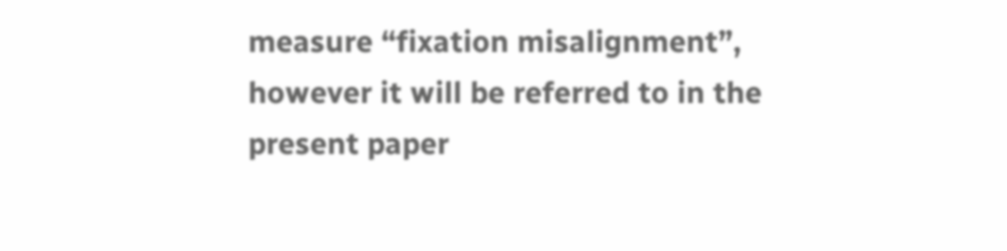measure “fixation misalignment”, however it will be referred to in the present paper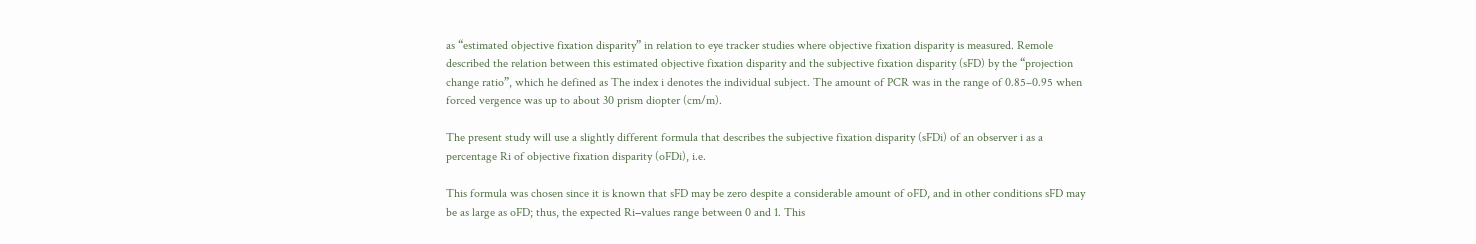as “estimated objective fixation disparity” in relation to eye tracker studies where objective fixation disparity is measured. Remole described the relation between this estimated objective fixation disparity and the subjective fixation disparity (sFD) by the “projection change ratio”, which he defined as The index i denotes the individual subject. The amount of PCR was in the range of 0.85–0.95 when forced vergence was up to about 30 prism diopter (cm/m).

The present study will use a slightly different formula that describes the subjective fixation disparity (sFDi) of an observer i as a percentage Ri of objective fixation disparity (oFDi), i.e.

This formula was chosen since it is known that sFD may be zero despite a considerable amount of oFD, and in other conditions sFD may be as large as oFD; thus, the expected Ri−values range between 0 and 1. This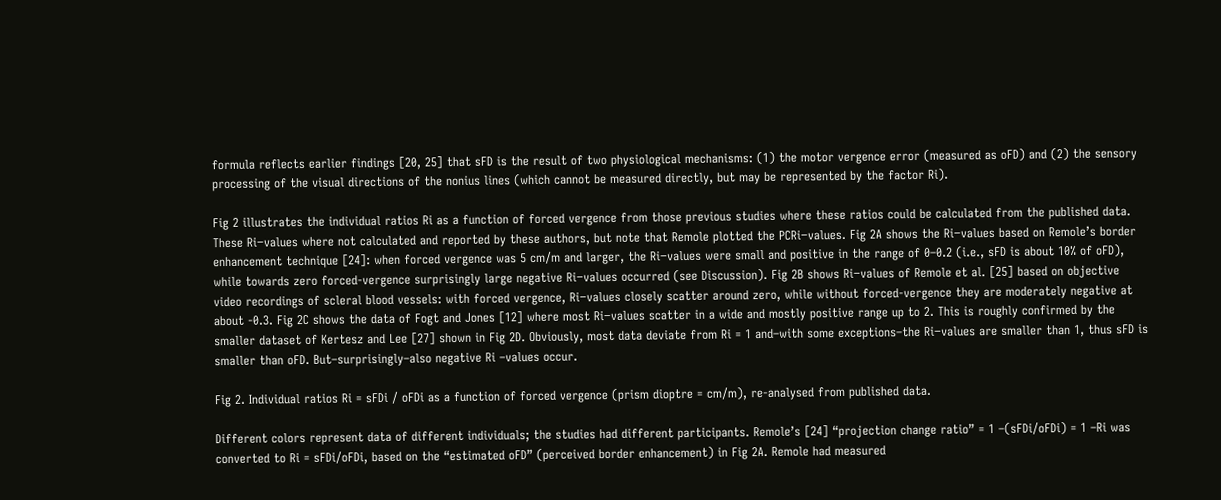formula reflects earlier findings [20, 25] that sFD is the result of two physiological mechanisms: (1) the motor vergence error (measured as oFD) and (2) the sensory processing of the visual directions of the nonius lines (which cannot be measured directly, but may be represented by the factor Ri).

Fig 2 illustrates the individual ratios Ri as a function of forced vergence from those previous studies where these ratios could be calculated from the published data. These Ri−values where not calculated and reported by these authors, but note that Remole plotted the PCRi−values. Fig 2A shows the Ri−values based on Remole’s border enhancement technique [24]: when forced vergence was 5 cm/m and larger, the Ri−values were small and positive in the range of 0–0.2 (i.e., sFD is about 10% of oFD), while towards zero forced-vergence surprisingly large negative Ri−values occurred (see Discussion). Fig 2B shows Ri−values of Remole et al. [25] based on objective video recordings of scleral blood vessels: with forced vergence, Ri−values closely scatter around zero, while without forced-vergence they are moderately negative at about -0.3. Fig 2C shows the data of Fogt and Jones [12] where most Ri−values scatter in a wide and mostly positive range up to 2. This is roughly confirmed by the smaller dataset of Kertesz and Lee [27] shown in Fig 2D. Obviously, most data deviate from Ri = 1 and–with some exceptions–the Ri−values are smaller than 1, thus sFD is smaller than oFD. But–surprisingly–also negative Ri –values occur.

Fig 2. Individual ratios Ri = sFDi / oFDi as a function of forced vergence (prism dioptre = cm/m), re-analysed from published data.

Different colors represent data of different individuals; the studies had different participants. Remole’s [24] “projection change ratio” = 1 –(sFDi/oFDi) = 1 –Ri was converted to Ri = sFDi/oFDi, based on the “estimated oFD” (perceived border enhancement) in Fig 2A. Remole had measured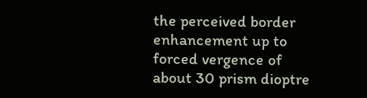the perceived border enhancement up to forced vergence of about 30 prism dioptre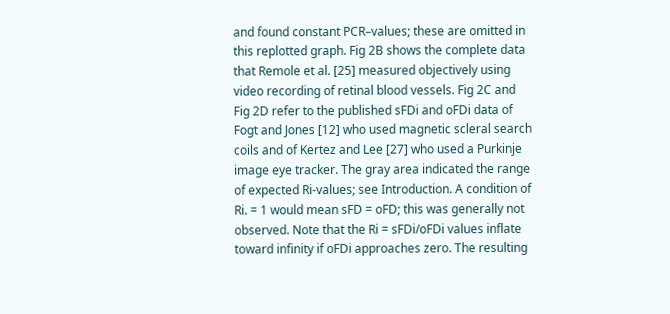and found constant PCR–values; these are omitted in this replotted graph. Fig 2B shows the complete data that Remole et al. [25] measured objectively using video recording of retinal blood vessels. Fig 2C and Fig 2D refer to the published sFDi and oFDi data of Fogt and Jones [12] who used magnetic scleral search coils and of Kertez and Lee [27] who used a Purkinje image eye tracker. The gray area indicated the range of expected Ri-values; see Introduction. A condition of Ri. = 1 would mean sFD = oFD; this was generally not observed. Note that the Ri = sFDi/oFDi values inflate toward infinity if oFDi approaches zero. The resulting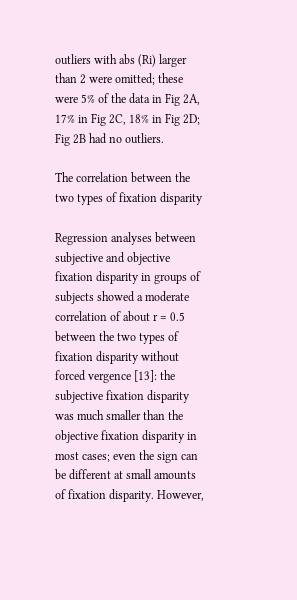outliers with abs (Ri) larger than 2 were omitted; these were 5% of the data in Fig 2A, 17% in Fig 2C, 18% in Fig 2D; Fig 2B had no outliers.

The correlation between the two types of fixation disparity

Regression analyses between subjective and objective fixation disparity in groups of subjects showed a moderate correlation of about r = 0.5 between the two types of fixation disparity without forced vergence [13]: the subjective fixation disparity was much smaller than the objective fixation disparity in most cases; even the sign can be different at small amounts of fixation disparity. However,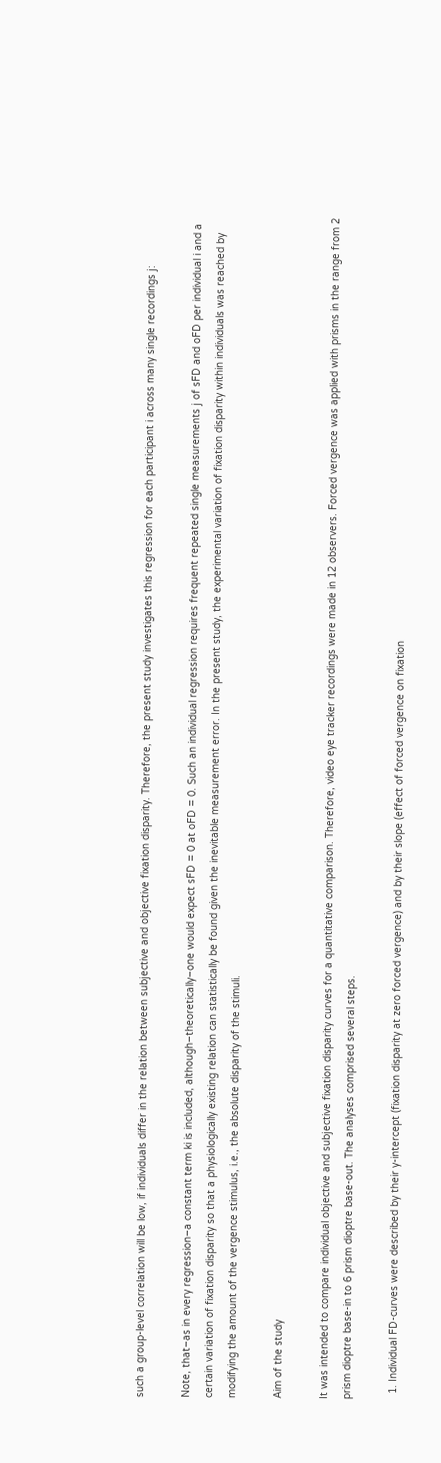such a group-level correlation will be low, if individuals differ in the relation between subjective and objective fixation disparity. Therefore, the present study investigates this regression for each participant i across many single recordings j:

Note, that–as in every regression–a constant term ki is included, although–theoretically–one would expect sFD = 0 at oFD = 0. Such an individual regression requires frequent repeated single measurements j of sFD and oFD per individual i and a certain variation of fixation disparity so that a physiologically existing relation can statistically be found given the inevitable measurement error. In the present study, the experimental variation of fixation disparity within individuals was reached by modifying the amount of the vergence stimulus, i.e., the absolute disparity of the stimuli.

Aim of the study

It was intended to compare individual objective and subjective fixation disparity curves for a quantitative comparison. Therefore, video eye tracker recordings were made in 12 observers. Forced vergence was applied with prisms in the range from 2 prism dioptre base-in to 6 prism dioptre base-out. The analyses comprised several steps.

  1. Individual FD-curves were described by their y-intercept (fixation disparity at zero forced vergence) and by their slope (effect of forced vergence on fixation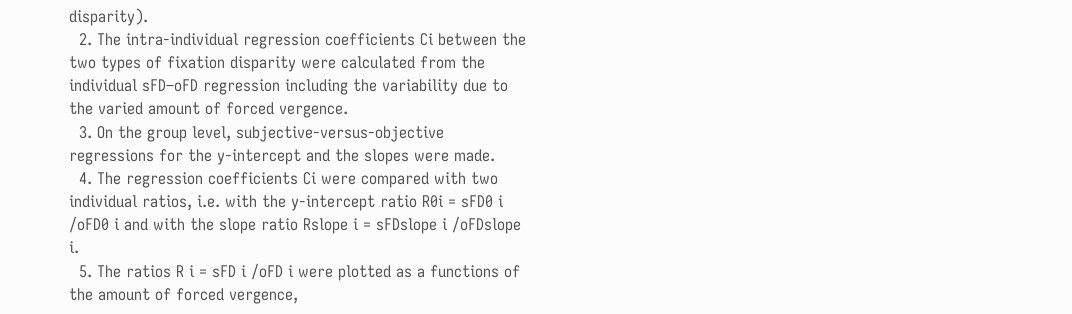disparity).
  2. The intra-individual regression coefficients Ci between the two types of fixation disparity were calculated from the individual sFD–oFD regression including the variability due to the varied amount of forced vergence.
  3. On the group level, subjective-versus-objective regressions for the y-intercept and the slopes were made.
  4. The regression coefficients Ci were compared with two individual ratios, i.e. with the y-intercept ratio R0i = sFD0 i /oFD0 i and with the slope ratio Rslope i = sFDslope i /oFDslope i.
  5. The ratios R i = sFD i /oFD i were plotted as a functions of the amount of forced vergence,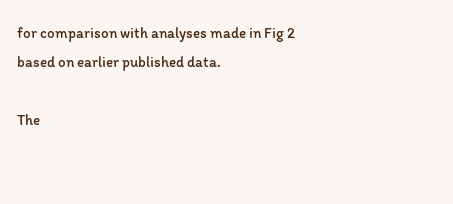for comparison with analyses made in Fig 2 based on earlier published data.

The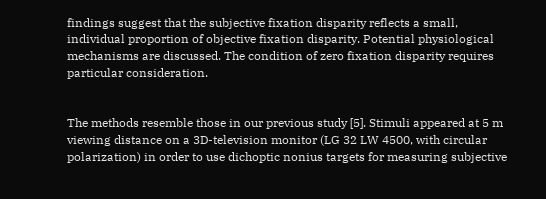findings suggest that the subjective fixation disparity reflects a small, individual proportion of objective fixation disparity. Potential physiological mechanisms are discussed. The condition of zero fixation disparity requires particular consideration.


The methods resemble those in our previous study [5]. Stimuli appeared at 5 m viewing distance on a 3D-television monitor (LG 32 LW 4500, with circular polarization) in order to use dichoptic nonius targets for measuring subjective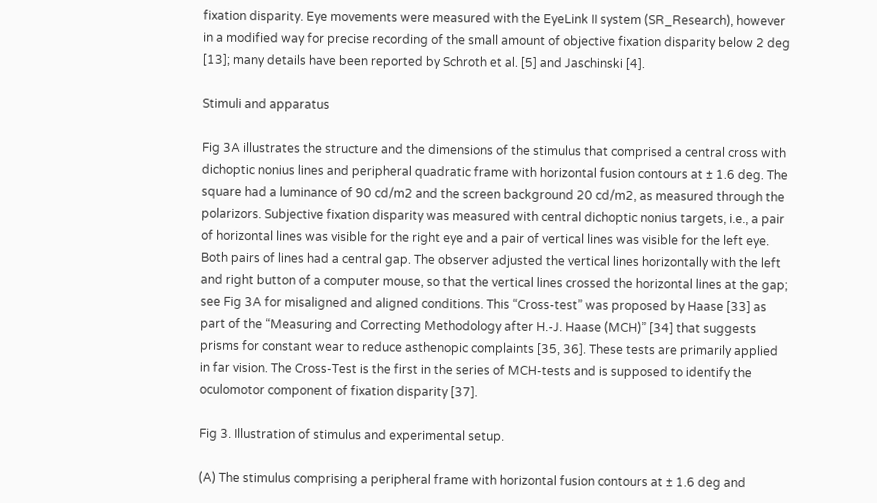fixation disparity. Eye movements were measured with the EyeLink II system (SR_Research), however in a modified way for precise recording of the small amount of objective fixation disparity below 2 deg [13]; many details have been reported by Schroth et al. [5] and Jaschinski [4].

Stimuli and apparatus

Fig 3A illustrates the structure and the dimensions of the stimulus that comprised a central cross with dichoptic nonius lines and peripheral quadratic frame with horizontal fusion contours at ± 1.6 deg. The square had a luminance of 90 cd/m2 and the screen background 20 cd/m2, as measured through the polarizors. Subjective fixation disparity was measured with central dichoptic nonius targets, i.e., a pair of horizontal lines was visible for the right eye and a pair of vertical lines was visible for the left eye. Both pairs of lines had a central gap. The observer adjusted the vertical lines horizontally with the left and right button of a computer mouse, so that the vertical lines crossed the horizontal lines at the gap; see Fig 3A for misaligned and aligned conditions. This “Cross-test” was proposed by Haase [33] as part of the “Measuring and Correcting Methodology after H.-J. Haase (MCH)” [34] that suggests prisms for constant wear to reduce asthenopic complaints [35, 36]. These tests are primarily applied in far vision. The Cross-Test is the first in the series of MCH-tests and is supposed to identify the oculomotor component of fixation disparity [37].

Fig 3. Illustration of stimulus and experimental setup.

(A) The stimulus comprising a peripheral frame with horizontal fusion contours at ± 1.6 deg and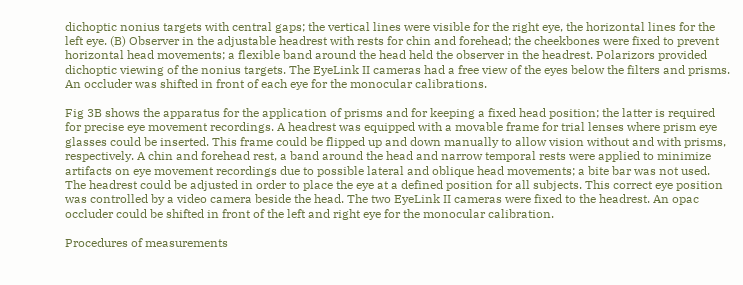dichoptic nonius targets with central gaps; the vertical lines were visible for the right eye, the horizontal lines for the left eye. (B) Observer in the adjustable headrest with rests for chin and forehead; the cheekbones were fixed to prevent horizontal head movements; a flexible band around the head held the observer in the headrest. Polarizors provided dichoptic viewing of the nonius targets. The EyeLink II cameras had a free view of the eyes below the filters and prisms. An occluder was shifted in front of each eye for the monocular calibrations.

Fig 3B shows the apparatus for the application of prisms and for keeping a fixed head position; the latter is required for precise eye movement recordings. A headrest was equipped with a movable frame for trial lenses where prism eye glasses could be inserted. This frame could be flipped up and down manually to allow vision without and with prisms, respectively. A chin and forehead rest, a band around the head and narrow temporal rests were applied to minimize artifacts on eye movement recordings due to possible lateral and oblique head movements; a bite bar was not used. The headrest could be adjusted in order to place the eye at a defined position for all subjects. This correct eye position was controlled by a video camera beside the head. The two EyeLink II cameras were fixed to the headrest. An opac occluder could be shifted in front of the left and right eye for the monocular calibration.

Procedures of measurements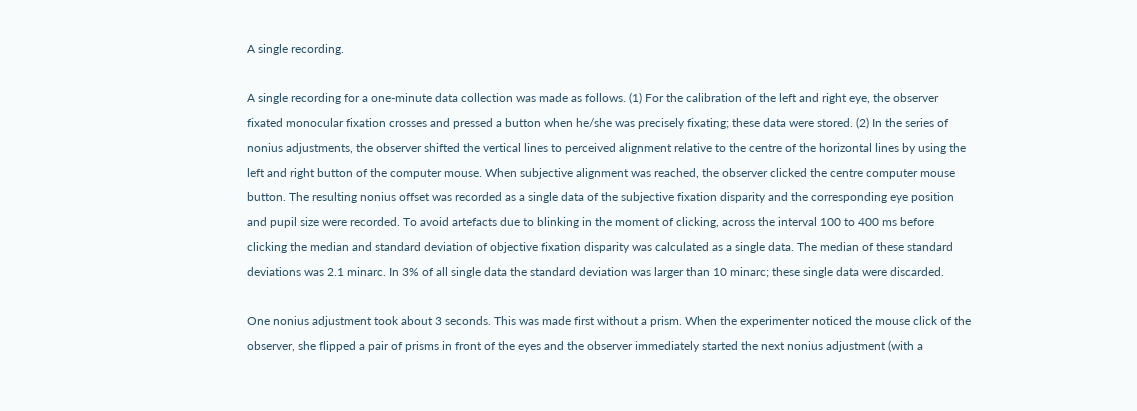A single recording.

A single recording for a one-minute data collection was made as follows. (1) For the calibration of the left and right eye, the observer fixated monocular fixation crosses and pressed a button when he/she was precisely fixating; these data were stored. (2) In the series of nonius adjustments, the observer shifted the vertical lines to perceived alignment relative to the centre of the horizontal lines by using the left and right button of the computer mouse. When subjective alignment was reached, the observer clicked the centre computer mouse button. The resulting nonius offset was recorded as a single data of the subjective fixation disparity and the corresponding eye position and pupil size were recorded. To avoid artefacts due to blinking in the moment of clicking, across the interval 100 to 400 ms before clicking the median and standard deviation of objective fixation disparity was calculated as a single data. The median of these standard deviations was 2.1 minarc. In 3% of all single data the standard deviation was larger than 10 minarc; these single data were discarded.

One nonius adjustment took about 3 seconds. This was made first without a prism. When the experimenter noticed the mouse click of the observer, she flipped a pair of prisms in front of the eyes and the observer immediately started the next nonius adjustment (with a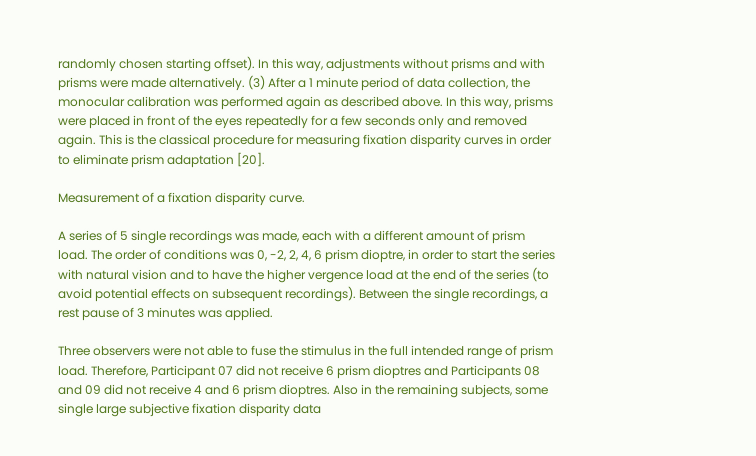randomly chosen starting offset). In this way, adjustments without prisms and with prisms were made alternatively. (3) After a 1 minute period of data collection, the monocular calibration was performed again as described above. In this way, prisms were placed in front of the eyes repeatedly for a few seconds only and removed again. This is the classical procedure for measuring fixation disparity curves in order to eliminate prism adaptation [20].

Measurement of a fixation disparity curve.

A series of 5 single recordings was made, each with a different amount of prism load. The order of conditions was 0, -2, 2, 4, 6 prism dioptre, in order to start the series with natural vision and to have the higher vergence load at the end of the series (to avoid potential effects on subsequent recordings). Between the single recordings, a rest pause of 3 minutes was applied.

Three observers were not able to fuse the stimulus in the full intended range of prism load. Therefore, Participant 07 did not receive 6 prism dioptres and Participants 08 and 09 did not receive 4 and 6 prism dioptres. Also in the remaining subjects, some single large subjective fixation disparity data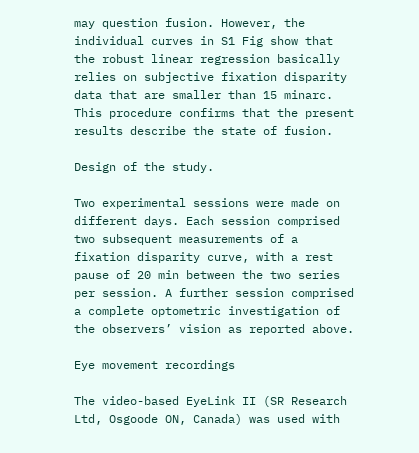may question fusion. However, the individual curves in S1 Fig show that the robust linear regression basically relies on subjective fixation disparity data that are smaller than 15 minarc. This procedure confirms that the present results describe the state of fusion.

Design of the study.

Two experimental sessions were made on different days. Each session comprised two subsequent measurements of a fixation disparity curve, with a rest pause of 20 min between the two series per session. A further session comprised a complete optometric investigation of the observers’ vision as reported above.

Eye movement recordings

The video-based EyeLink II (SR Research Ltd, Osgoode ON, Canada) was used with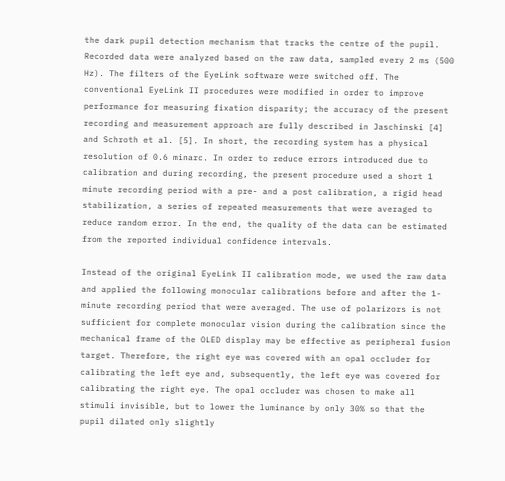the dark pupil detection mechanism that tracks the centre of the pupil. Recorded data were analyzed based on the raw data, sampled every 2 ms (500 Hz). The filters of the EyeLink software were switched off. The conventional EyeLink II procedures were modified in order to improve performance for measuring fixation disparity; the accuracy of the present recording and measurement approach are fully described in Jaschinski [4] and Schroth et al. [5]. In short, the recording system has a physical resolution of 0.6 minarc. In order to reduce errors introduced due to calibration and during recording, the present procedure used a short 1 minute recording period with a pre- and a post calibration, a rigid head stabilization, a series of repeated measurements that were averaged to reduce random error. In the end, the quality of the data can be estimated from the reported individual confidence intervals.

Instead of the original EyeLink II calibration mode, we used the raw data and applied the following monocular calibrations before and after the 1-minute recording period that were averaged. The use of polarizors is not sufficient for complete monocular vision during the calibration since the mechanical frame of the OLED display may be effective as peripheral fusion target. Therefore, the right eye was covered with an opal occluder for calibrating the left eye and, subsequently, the left eye was covered for calibrating the right eye. The opal occluder was chosen to make all stimuli invisible, but to lower the luminance by only 30% so that the pupil dilated only slightly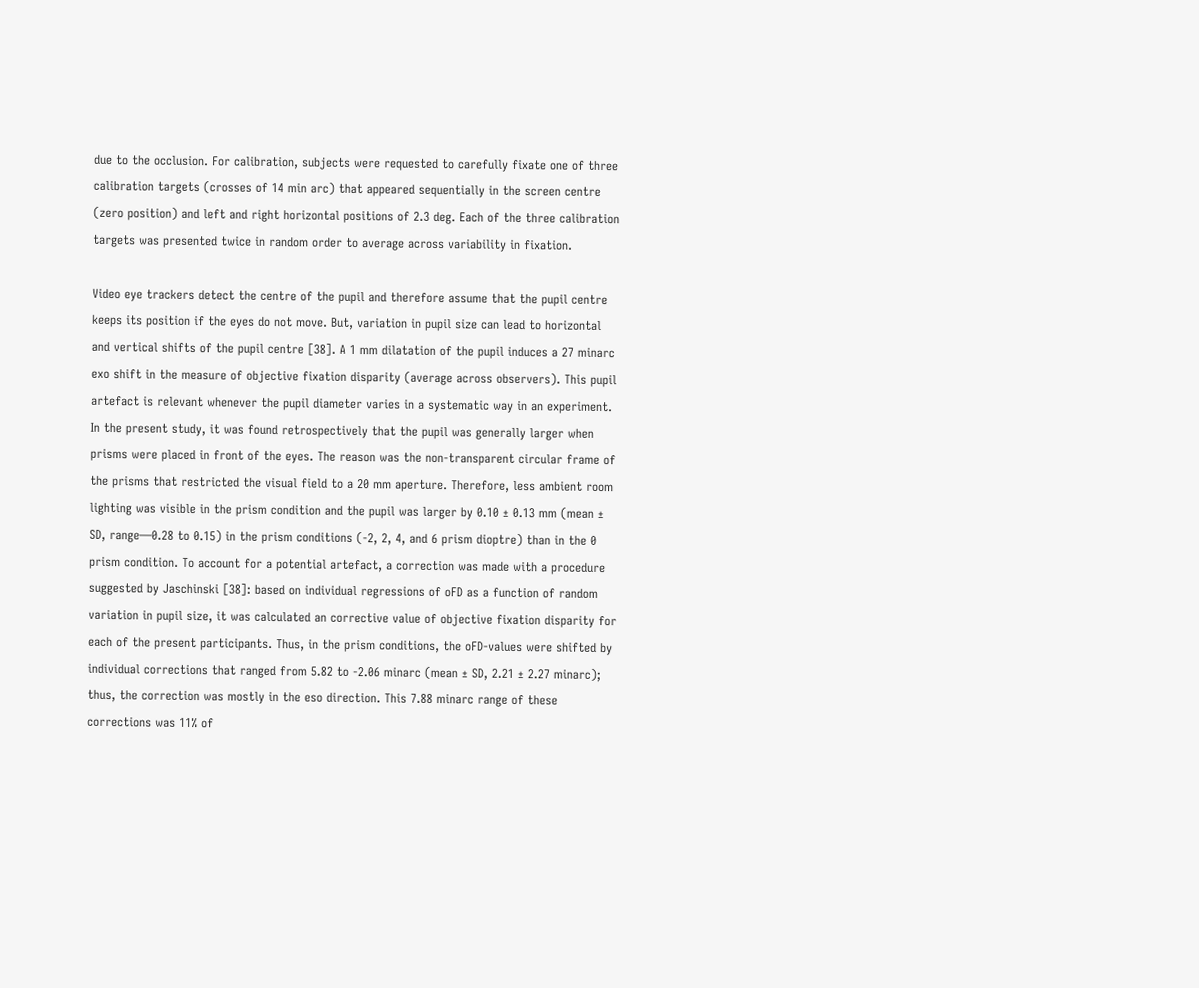due to the occlusion. For calibration, subjects were requested to carefully fixate one of three calibration targets (crosses of 14 min arc) that appeared sequentially in the screen centre (zero position) and left and right horizontal positions of 2.3 deg. Each of the three calibration targets was presented twice in random order to average across variability in fixation.

Video eye trackers detect the centre of the pupil and therefore assume that the pupil centre keeps its position if the eyes do not move. But, variation in pupil size can lead to horizontal and vertical shifts of the pupil centre [38]. A 1 mm dilatation of the pupil induces a 27 minarc exo shift in the measure of objective fixation disparity (average across observers). This pupil artefact is relevant whenever the pupil diameter varies in a systematic way in an experiment. In the present study, it was found retrospectively that the pupil was generally larger when prisms were placed in front of the eyes. The reason was the non-transparent circular frame of the prisms that restricted the visual field to a 20 mm aperture. Therefore, less ambient room lighting was visible in the prism condition and the pupil was larger by 0.10 ± 0.13 mm (mean ± SD, range—0.28 to 0.15) in the prism conditions (-2, 2, 4, and 6 prism dioptre) than in the 0 prism condition. To account for a potential artefact, a correction was made with a procedure suggested by Jaschinski [38]: based on individual regressions of oFD as a function of random variation in pupil size, it was calculated an corrective value of objective fixation disparity for each of the present participants. Thus, in the prism conditions, the oFD-values were shifted by individual corrections that ranged from 5.82 to -2.06 minarc (mean ± SD, 2.21 ± 2.27 minarc); thus, the correction was mostly in the eso direction. This 7.88 minarc range of these corrections was 11% of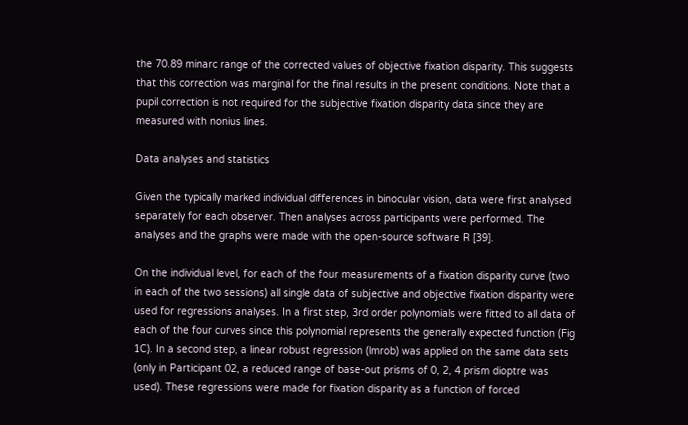the 70.89 minarc range of the corrected values of objective fixation disparity. This suggests that this correction was marginal for the final results in the present conditions. Note that a pupil correction is not required for the subjective fixation disparity data since they are measured with nonius lines.

Data analyses and statistics

Given the typically marked individual differences in binocular vision, data were first analysed separately for each observer. Then analyses across participants were performed. The analyses and the graphs were made with the open-source software R [39].

On the individual level, for each of the four measurements of a fixation disparity curve (two in each of the two sessions) all single data of subjective and objective fixation disparity were used for regressions analyses. In a first step, 3rd order polynomials were fitted to all data of each of the four curves since this polynomial represents the generally expected function (Fig 1C). In a second step, a linear robust regression (lmrob) was applied on the same data sets (only in Participant 02, a reduced range of base-out prisms of 0, 2, 4 prism dioptre was used). These regressions were made for fixation disparity as a function of forced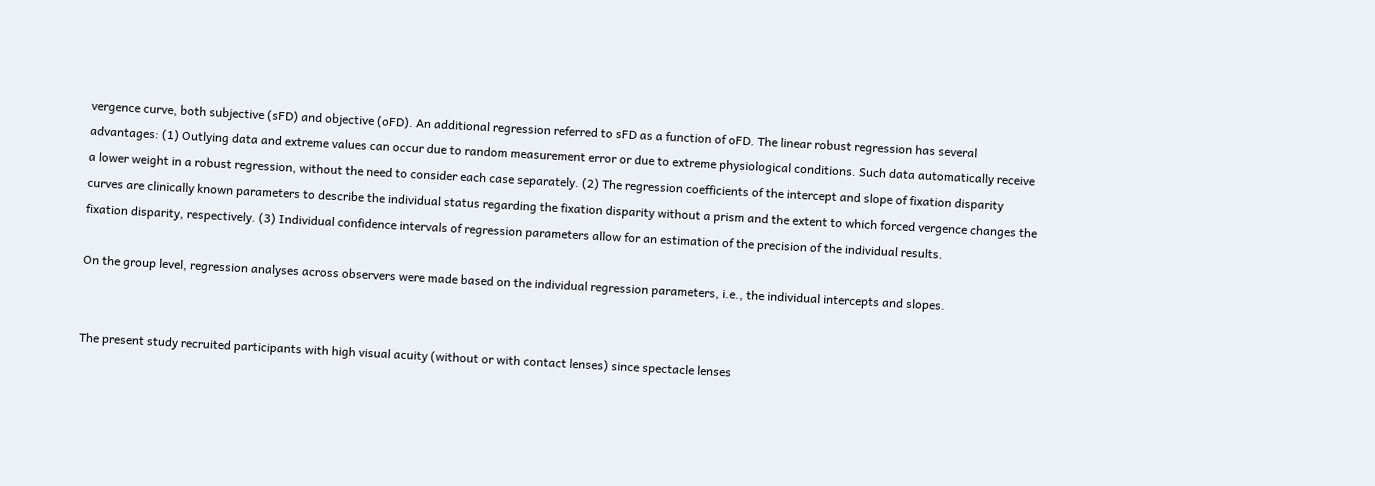vergence curve, both subjective (sFD) and objective (oFD). An additional regression referred to sFD as a function of oFD. The linear robust regression has several advantages: (1) Outlying data and extreme values can occur due to random measurement error or due to extreme physiological conditions. Such data automatically receive a lower weight in a robust regression, without the need to consider each case separately. (2) The regression coefficients of the intercept and slope of fixation disparity curves are clinically known parameters to describe the individual status regarding the fixation disparity without a prism and the extent to which forced vergence changes the fixation disparity, respectively. (3) Individual confidence intervals of regression parameters allow for an estimation of the precision of the individual results.

On the group level, regression analyses across observers were made based on the individual regression parameters, i.e., the individual intercepts and slopes.


The present study recruited participants with high visual acuity (without or with contact lenses) since spectacle lenses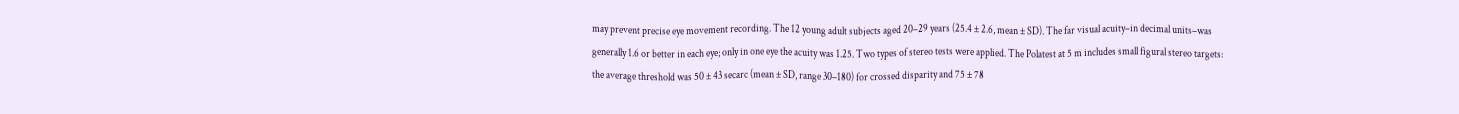may prevent precise eye movement recording. The 12 young adult subjects aged 20–29 years (25.4 ± 2.6, mean ± SD). The far visual acuity–in decimal units–was generally 1.6 or better in each eye; only in one eye the acuity was 1.25. Two types of stereo tests were applied. The Polatest at 5 m includes small figural stereo targets: the average threshold was 50 ± 43 secarc (mean ± SD, range 30–180) for crossed disparity and 75 ± 78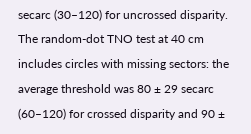secarc (30–120) for uncrossed disparity. The random-dot TNO test at 40 cm includes circles with missing sectors: the average threshold was 80 ± 29 secarc (60–120) for crossed disparity and 90 ±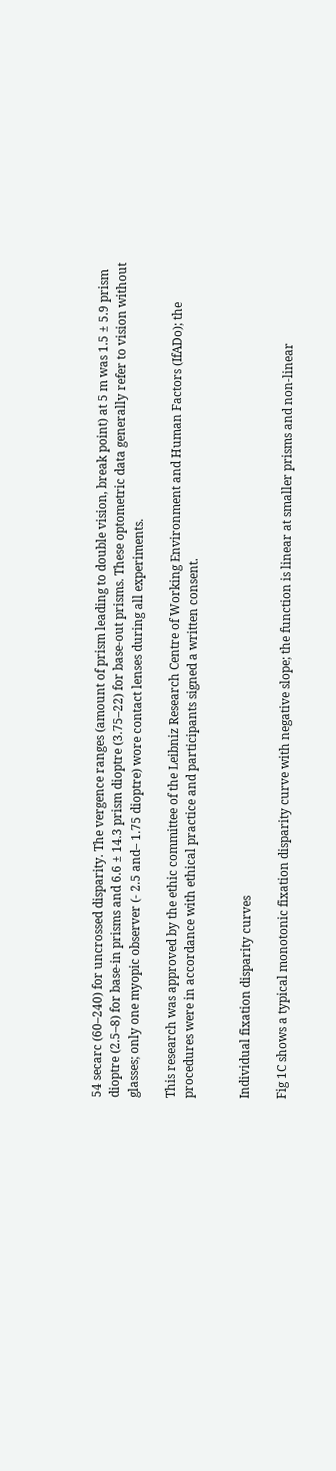54 secarc (60–240) for uncrossed disparity. The vergence ranges (amount of prism leading to double vision, break point) at 5 m was 1.5 ± 5.9 prism dioptre (2.5–8) for base-in prisms and 6.6 ± 14.3 prism dioptre (3.75–22) for base-out prisms. These optometric data generally refer to vision without glasses; only one myopic observer (- 2.5 and– 1.75 dioptre) wore contact lenses during all experiments.

This research was approved by the ethic committee of the Leibniz Research Centre of Working Environment and Human Factors (IfADo); the procedures were in accordance with ethical practice and participants signed a written consent.


Individual fixation disparity curves

Fig 1C shows a typical monotonic fixation disparity curve with negative slope; the function is linear at smaller prisms and non-linear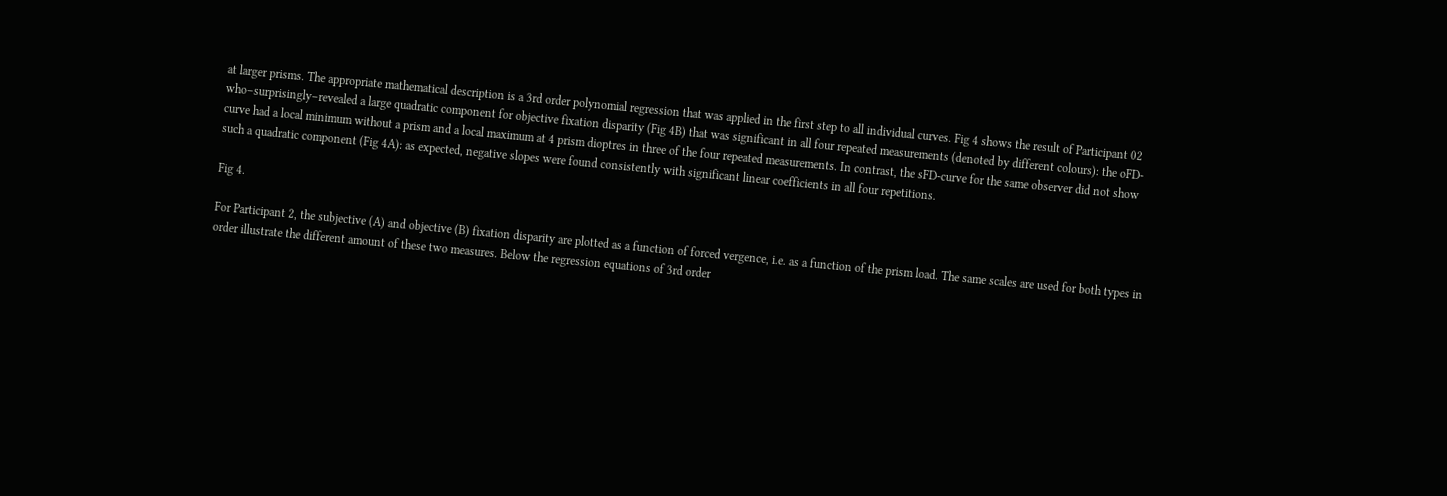at larger prisms. The appropriate mathematical description is a 3rd order polynomial regression that was applied in the first step to all individual curves. Fig 4 shows the result of Participant 02 who–surprisingly–revealed a large quadratic component for objective fixation disparity (Fig 4B) that was significant in all four repeated measurements (denoted by different colours): the oFD-curve had a local minimum without a prism and a local maximum at 4 prism dioptres in three of the four repeated measurements. In contrast, the sFD-curve for the same observer did not show such a quadratic component (Fig 4A): as expected, negative slopes were found consistently with significant linear coefficients in all four repetitions.

Fig 4.

For Participant 2, the subjective (A) and objective (B) fixation disparity are plotted as a function of forced vergence, i.e. as a function of the prism load. The same scales are used for both types in order illustrate the different amount of these two measures. Below the regression equations of 3rd order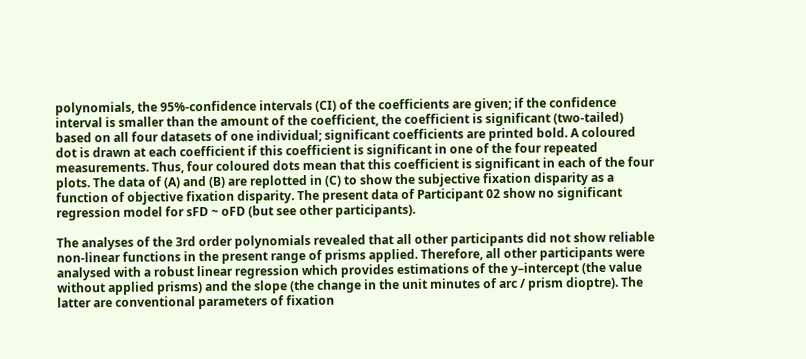polynomials, the 95%-confidence intervals (CI) of the coefficients are given; if the confidence interval is smaller than the amount of the coefficient, the coefficient is significant (two-tailed) based on all four datasets of one individual; significant coefficients are printed bold. A coloured dot is drawn at each coefficient if this coefficient is significant in one of the four repeated measurements. Thus, four coloured dots mean that this coefficient is significant in each of the four plots. The data of (A) and (B) are replotted in (C) to show the subjective fixation disparity as a function of objective fixation disparity. The present data of Participant 02 show no significant regression model for sFD ~ oFD (but see other participants).

The analyses of the 3rd order polynomials revealed that all other participants did not show reliable non-linear functions in the present range of prisms applied. Therefore, all other participants were analysed with a robust linear regression which provides estimations of the y–intercept (the value without applied prisms) and the slope (the change in the unit minutes of arc / prism dioptre). The latter are conventional parameters of fixation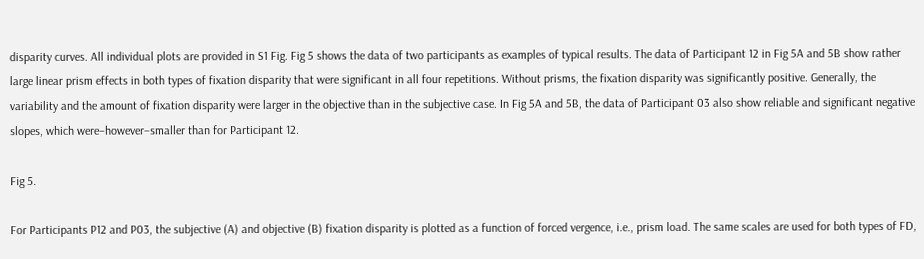disparity curves. All individual plots are provided in S1 Fig. Fig 5 shows the data of two participants as examples of typical results. The data of Participant 12 in Fig 5A and 5B show rather large linear prism effects in both types of fixation disparity that were significant in all four repetitions. Without prisms, the fixation disparity was significantly positive. Generally, the variability and the amount of fixation disparity were larger in the objective than in the subjective case. In Fig 5A and 5B, the data of Participant 03 also show reliable and significant negative slopes, which were–however–smaller than for Participant 12.

Fig 5.

For Participants P12 and P03, the subjective (A) and objective (B) fixation disparity is plotted as a function of forced vergence, i.e., prism load. The same scales are used for both types of FD,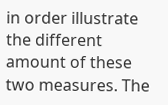in order illustrate the different amount of these two measures. The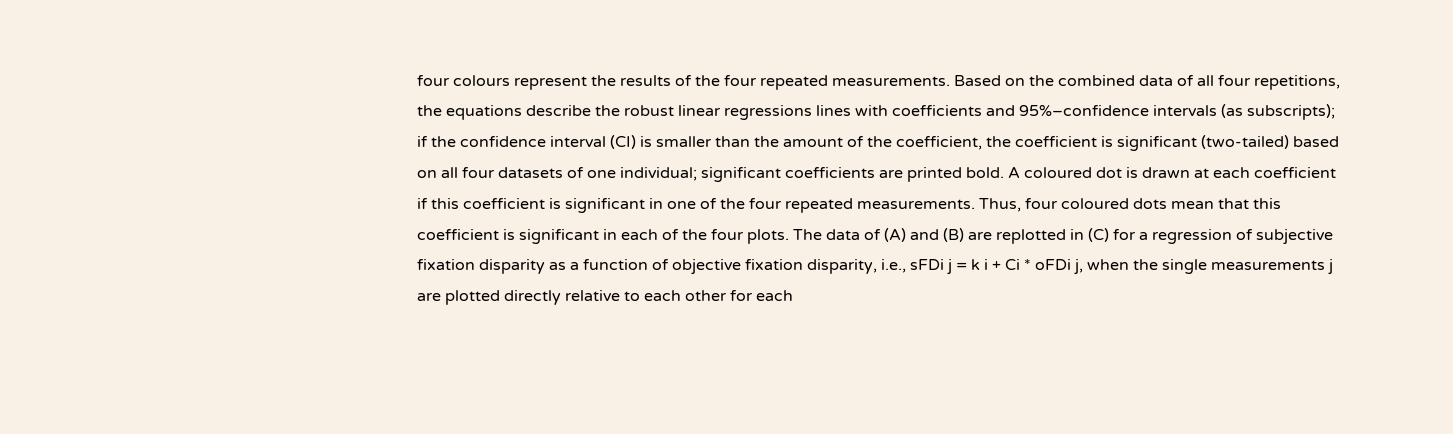four colours represent the results of the four repeated measurements. Based on the combined data of all four repetitions, the equations describe the robust linear regressions lines with coefficients and 95%–confidence intervals (as subscripts); if the confidence interval (CI) is smaller than the amount of the coefficient, the coefficient is significant (two-tailed) based on all four datasets of one individual; significant coefficients are printed bold. A coloured dot is drawn at each coefficient if this coefficient is significant in one of the four repeated measurements. Thus, four coloured dots mean that this coefficient is significant in each of the four plots. The data of (A) and (B) are replotted in (C) for a regression of subjective fixation disparity as a function of objective fixation disparity, i.e., sFDi j = k i + Ci * oFDi j, when the single measurements j are plotted directly relative to each other for each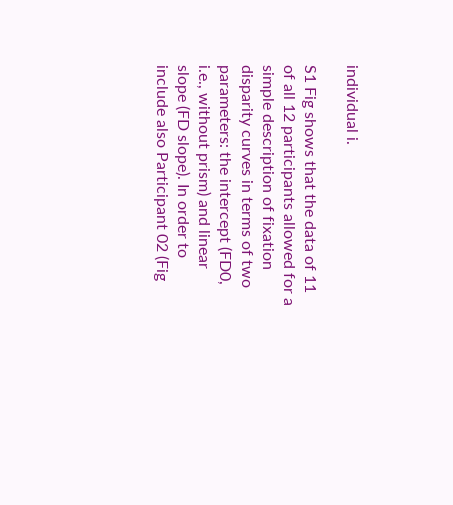individual i.

S1 Fig shows that the data of 11 of all 12 participants allowed for a simple description of fixation disparity curves in terms of two parameters: the intercept (FD0, i.e., without prism) and linear slope (FD slope). In order to include also Participant 02 (Fig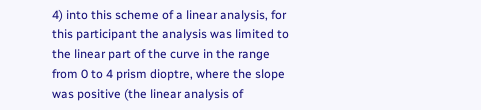4) into this scheme of a linear analysis, for this participant the analysis was limited to the linear part of the curve in the range from 0 to 4 prism dioptre, where the slope was positive (the linear analysis of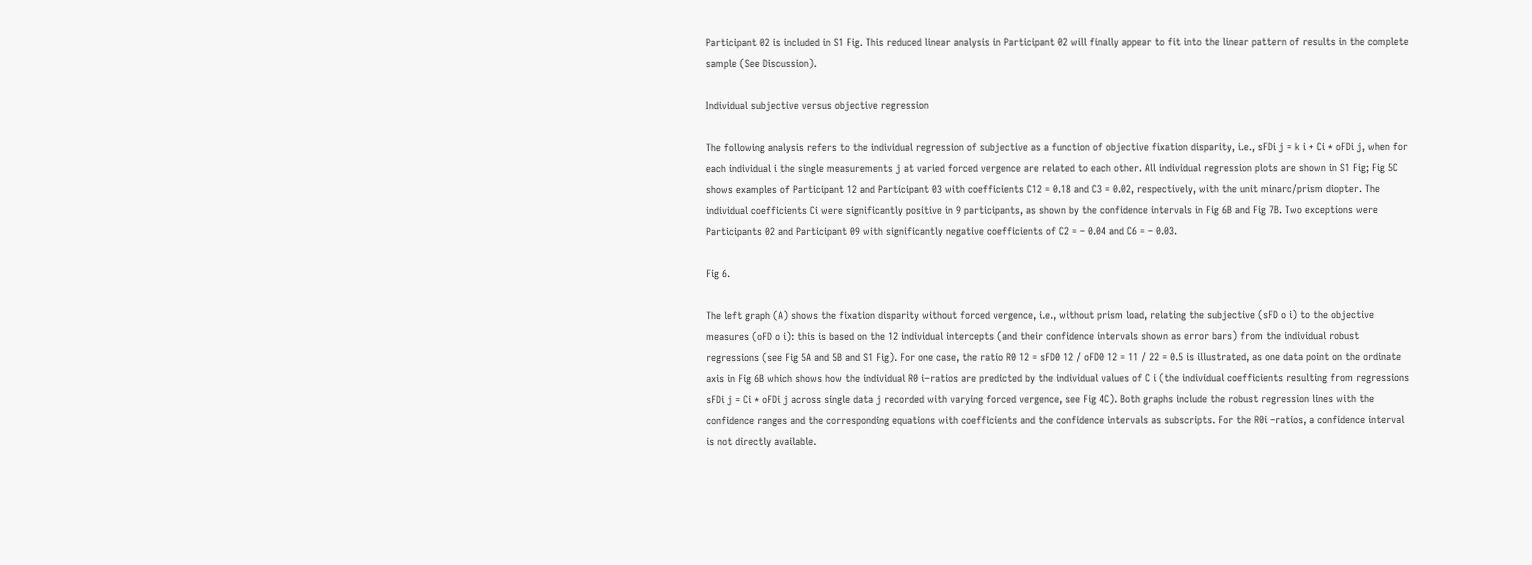Participant 02 is included in S1 Fig. This reduced linear analysis in Participant 02 will finally appear to fit into the linear pattern of results in the complete sample (See Discussion).

Individual subjective versus objective regression

The following analysis refers to the individual regression of subjective as a function of objective fixation disparity, i.e., sFDi j = k i + Ci * oFDi j, when for each individual i the single measurements j at varied forced vergence are related to each other. All individual regression plots are shown in S1 Fig; Fig 5C shows examples of Participant 12 and Participant 03 with coefficients C12 = 0.18 and C3 = 0.02, respectively, with the unit minarc/prism diopter. The individual coefficients Ci were significantly positive in 9 participants, as shown by the confidence intervals in Fig 6B and Fig 7B. Two exceptions were Participants 02 and Participant 09 with significantly negative coefficients of C2 = – 0.04 and C6 = – 0.03.

Fig 6.

The left graph (A) shows the fixation disparity without forced vergence, i.e., without prism load, relating the subjective (sFD o i) to the objective measures (oFD o i): this is based on the 12 individual intercepts (and their confidence intervals shown as error bars) from the individual robust regressions (see Fig 5A and 5B and S1 Fig). For one case, the ratio R0 12 = sFD0 12 / oFD0 12 = 11 / 22 = 0.5 is illustrated, as one data point on the ordinate axis in Fig 6B which shows how the individual R0 i−ratios are predicted by the individual values of C i (the individual coefficients resulting from regressions sFDi j = Ci * oFDi j across single data j recorded with varying forced vergence, see Fig 4C). Both graphs include the robust regression lines with the confidence ranges and the corresponding equations with coefficients and the confidence intervals as subscripts. For the R0i –ratios, a confidence interval is not directly available.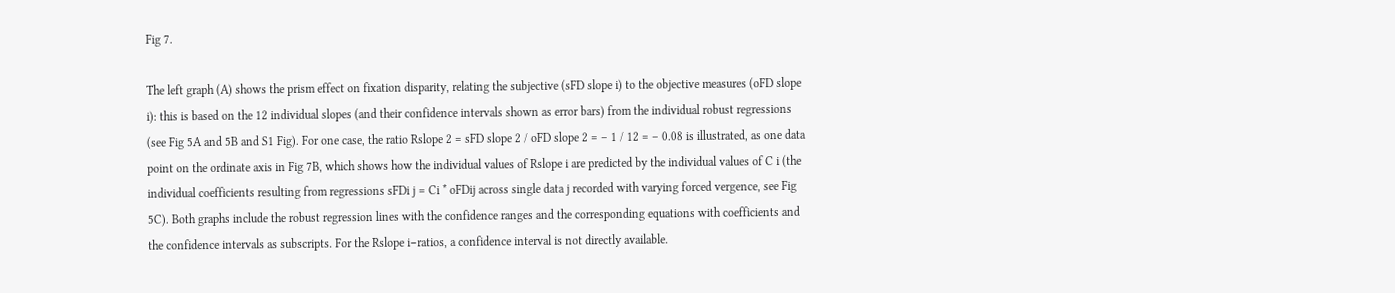Fig 7.

The left graph (A) shows the prism effect on fixation disparity, relating the subjective (sFD slope i) to the objective measures (oFD slope i): this is based on the 12 individual slopes (and their confidence intervals shown as error bars) from the individual robust regressions (see Fig 5A and 5B and S1 Fig). For one case, the ratio Rslope 2 = sFD slope 2 / oFD slope 2 = – 1 / 12 = – 0.08 is illustrated, as one data point on the ordinate axis in Fig 7B, which shows how the individual values of Rslope i are predicted by the individual values of C i (the individual coefficients resulting from regressions sFDi j = Ci * oFDij across single data j recorded with varying forced vergence, see Fig 5C). Both graphs include the robust regression lines with the confidence ranges and the corresponding equations with coefficients and the confidence intervals as subscripts. For the Rslope i−ratios, a confidence interval is not directly available.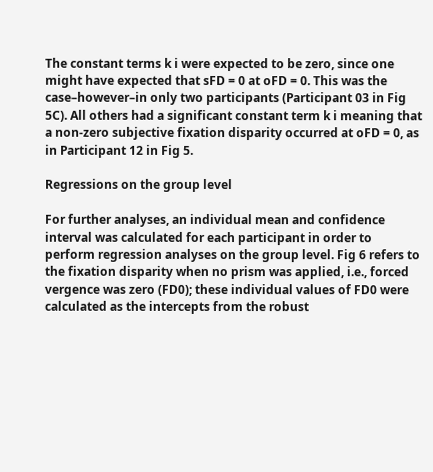The constant terms k i were expected to be zero, since one might have expected that sFD = 0 at oFD = 0. This was the case–however–in only two participants (Participant 03 in Fig 5C). All others had a significant constant term k i meaning that a non-zero subjective fixation disparity occurred at oFD = 0, as in Participant 12 in Fig 5.

Regressions on the group level

For further analyses, an individual mean and confidence interval was calculated for each participant in order to perform regression analyses on the group level. Fig 6 refers to the fixation disparity when no prism was applied, i.e., forced vergence was zero (FD0); these individual values of FD0 were calculated as the intercepts from the robust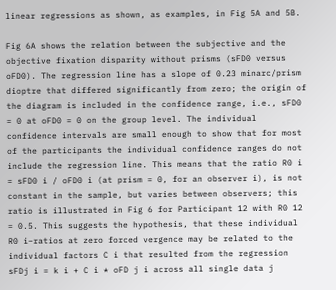linear regressions as shown, as examples, in Fig 5A and 5B.

Fig 6A shows the relation between the subjective and the objective fixation disparity without prisms (sFD0 versus oFD0). The regression line has a slope of 0.23 minarc/prism dioptre that differed significantly from zero; the origin of the diagram is included in the confidence range, i.e., sFD0 = 0 at oFD0 = 0 on the group level. The individual confidence intervals are small enough to show that for most of the participants the individual confidence ranges do not include the regression line. This means that the ratio R0 i = sFD0 i / oFD0 i (at prism = 0, for an observer i), is not constant in the sample, but varies between observers; this ratio is illustrated in Fig 6 for Participant 12 with R0 12 = 0.5. This suggests the hypothesis, that these individual R0 i−ratios at zero forced vergence may be related to the individual factors C i that resulted from the regression sFDj i = k i + C i * oFD j i across all single data j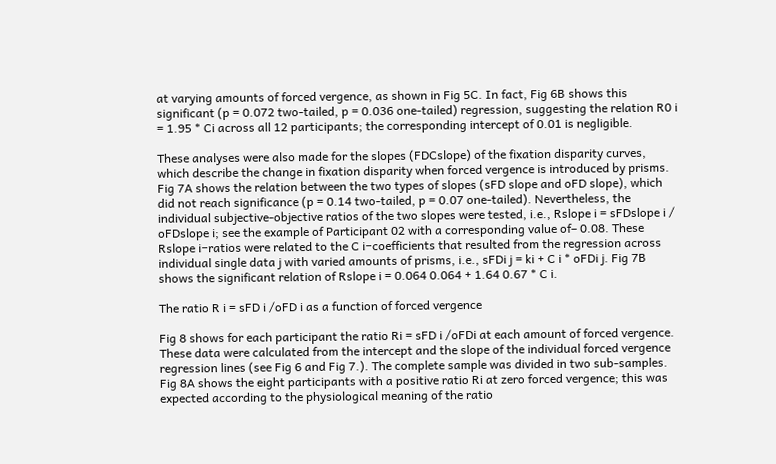at varying amounts of forced vergence, as shown in Fig 5C. In fact, Fig 6B shows this significant (p = 0.072 two-tailed, p = 0.036 one-tailed) regression, suggesting the relation R0 i = 1.95 * Ci across all 12 participants; the corresponding intercept of 0.01 is negligible.

These analyses were also made for the slopes (FDCslope) of the fixation disparity curves, which describe the change in fixation disparity when forced vergence is introduced by prisms. Fig 7A shows the relation between the two types of slopes (sFD slope and oFD slope), which did not reach significance (p = 0.14 two-tailed, p = 0.07 one-tailed). Nevertheless, the individual subjective-objective ratios of the two slopes were tested, i.e., Rslope i = sFDslope i / oFDslope i; see the example of Participant 02 with a corresponding value of– 0.08. These Rslope i−ratios were related to the C i−coefficients that resulted from the regression across individual single data j with varied amounts of prisms, i.e., sFDi j = ki + C i * oFDi j. Fig 7B shows the significant relation of Rslope i = 0.064 0.064 + 1.64 0.67 * C i.

The ratio R i = sFD i /oFD i as a function of forced vergence

Fig 8 shows for each participant the ratio Ri = sFD i /oFDi at each amount of forced vergence. These data were calculated from the intercept and the slope of the individual forced vergence regression lines (see Fig 6 and Fig 7.). The complete sample was divided in two sub-samples. Fig 8A shows the eight participants with a positive ratio Ri at zero forced vergence; this was expected according to the physiological meaning of the ratio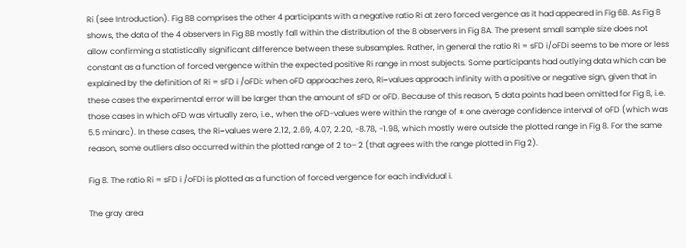Ri (see Introduction). Fig 8B comprises the other 4 participants with a negative ratio Ri at zero forced vergence as it had appeared in Fig 6B. As Fig 8 shows, the data of the 4 observers in Fig 8B mostly fall within the distribution of the 8 observers in Fig 8A. The present small sample size does not allow confirming a statistically significant difference between these subsamples. Rather, in general the ratio Ri = sFD i/oFDi seems to be more or less constant as a function of forced vergence within the expected positive Ri range in most subjects. Some participants had outlying data which can be explained by the definition of Ri = sFD i /oFDi: when oFD approaches zero, Ri−values approach infinity with a positive or negative sign, given that in these cases the experimental error will be larger than the amount of sFD or oFD. Because of this reason, 5 data points had been omitted for Fig 8, i.e. those cases in which oFD was virtually zero, i.e., when the oFD-values were within the range of ± one average confidence interval of oFD (which was 5.5 minarc). In these cases, the Ri−values were 2.12, 2.69, 4.07, 2.20, -8.78, -1.98, which mostly were outside the plotted range in Fig 8. For the same reason, some outliers also occurred within the plotted range of 2 to– 2 (that agrees with the range plotted in Fig 2).

Fig 8. The ratio Ri = sFD i /oFDi is plotted as a function of forced vergence for each individual i.

The gray area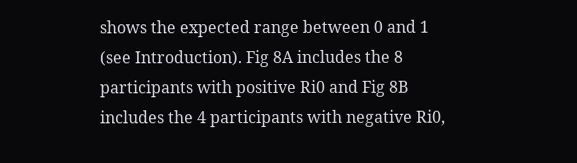shows the expected range between 0 and 1 (see Introduction). Fig 8A includes the 8 participants with positive Ri0 and Fig 8B includes the 4 participants with negative Ri0,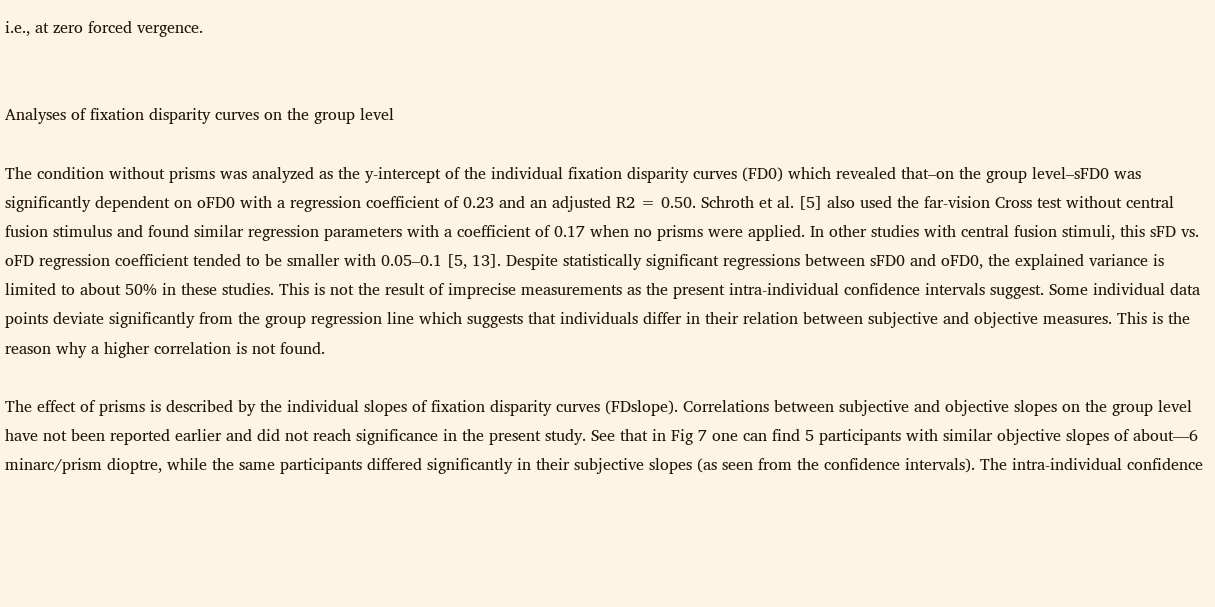i.e., at zero forced vergence.


Analyses of fixation disparity curves on the group level

The condition without prisms was analyzed as the y-intercept of the individual fixation disparity curves (FD0) which revealed that–on the group level–sFD0 was significantly dependent on oFD0 with a regression coefficient of 0.23 and an adjusted R2 = 0.50. Schroth et al. [5] also used the far-vision Cross test without central fusion stimulus and found similar regression parameters with a coefficient of 0.17 when no prisms were applied. In other studies with central fusion stimuli, this sFD vs. oFD regression coefficient tended to be smaller with 0.05–0.1 [5, 13]. Despite statistically significant regressions between sFD0 and oFD0, the explained variance is limited to about 50% in these studies. This is not the result of imprecise measurements as the present intra-individual confidence intervals suggest. Some individual data points deviate significantly from the group regression line which suggests that individuals differ in their relation between subjective and objective measures. This is the reason why a higher correlation is not found.

The effect of prisms is described by the individual slopes of fixation disparity curves (FDslope). Correlations between subjective and objective slopes on the group level have not been reported earlier and did not reach significance in the present study. See that in Fig 7 one can find 5 participants with similar objective slopes of about—6 minarc/prism dioptre, while the same participants differed significantly in their subjective slopes (as seen from the confidence intervals). The intra-individual confidence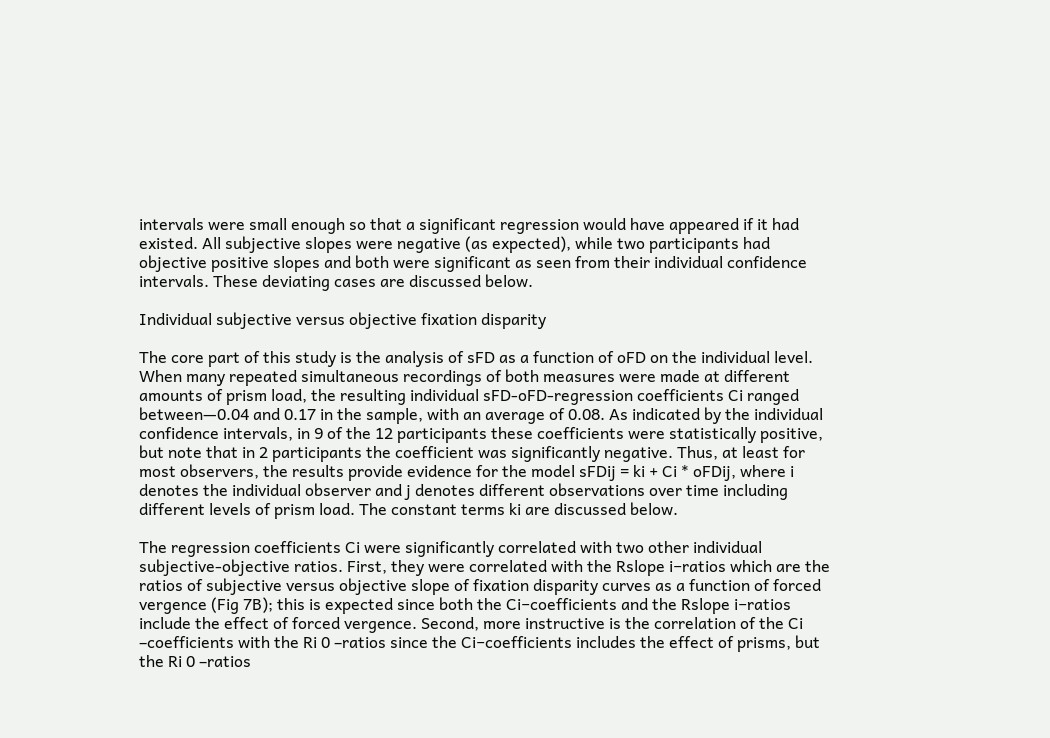intervals were small enough so that a significant regression would have appeared if it had existed. All subjective slopes were negative (as expected), while two participants had objective positive slopes and both were significant as seen from their individual confidence intervals. These deviating cases are discussed below.

Individual subjective versus objective fixation disparity

The core part of this study is the analysis of sFD as a function of oFD on the individual level. When many repeated simultaneous recordings of both measures were made at different amounts of prism load, the resulting individual sFD-oFD-regression coefficients Ci ranged between—0.04 and 0.17 in the sample, with an average of 0.08. As indicated by the individual confidence intervals, in 9 of the 12 participants these coefficients were statistically positive, but note that in 2 participants the coefficient was significantly negative. Thus, at least for most observers, the results provide evidence for the model sFDij = ki + Ci * oFDij, where i denotes the individual observer and j denotes different observations over time including different levels of prism load. The constant terms ki are discussed below.

The regression coefficients Ci were significantly correlated with two other individual subjective-objective ratios. First, they were correlated with the Rslope i−ratios which are the ratios of subjective versus objective slope of fixation disparity curves as a function of forced vergence (Fig 7B); this is expected since both the Ci−coefficients and the Rslope i−ratios include the effect of forced vergence. Second, more instructive is the correlation of the Ci –coefficients with the Ri 0 –ratios since the Ci−coefficients includes the effect of prisms, but the Ri 0 –ratios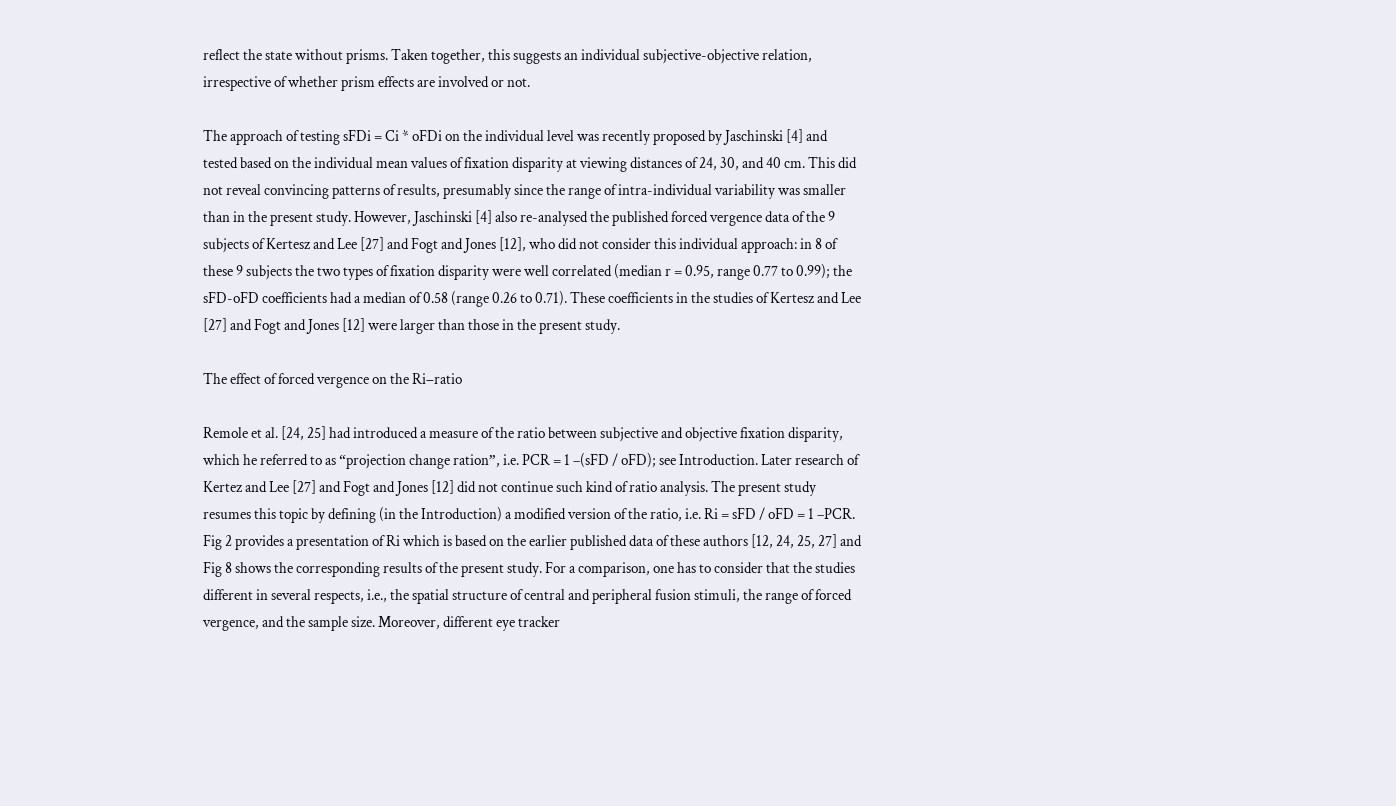reflect the state without prisms. Taken together, this suggests an individual subjective-objective relation, irrespective of whether prism effects are involved or not.

The approach of testing sFDi = Ci * oFDi on the individual level was recently proposed by Jaschinski [4] and tested based on the individual mean values of fixation disparity at viewing distances of 24, 30, and 40 cm. This did not reveal convincing patterns of results, presumably since the range of intra-individual variability was smaller than in the present study. However, Jaschinski [4] also re-analysed the published forced vergence data of the 9 subjects of Kertesz and Lee [27] and Fogt and Jones [12], who did not consider this individual approach: in 8 of these 9 subjects the two types of fixation disparity were well correlated (median r = 0.95, range 0.77 to 0.99); the sFD-oFD coefficients had a median of 0.58 (range 0.26 to 0.71). These coefficients in the studies of Kertesz and Lee [27] and Fogt and Jones [12] were larger than those in the present study.

The effect of forced vergence on the Ri−ratio

Remole et al. [24, 25] had introduced a measure of the ratio between subjective and objective fixation disparity, which he referred to as “projection change ration”, i.e. PCR = 1 –(sFD / oFD); see Introduction. Later research of Kertez and Lee [27] and Fogt and Jones [12] did not continue such kind of ratio analysis. The present study resumes this topic by defining (in the Introduction) a modified version of the ratio, i.e. Ri = sFD / oFD = 1 –PCR. Fig 2 provides a presentation of Ri which is based on the earlier published data of these authors [12, 24, 25, 27] and Fig 8 shows the corresponding results of the present study. For a comparison, one has to consider that the studies different in several respects, i.e., the spatial structure of central and peripheral fusion stimuli, the range of forced vergence, and the sample size. Moreover, different eye tracker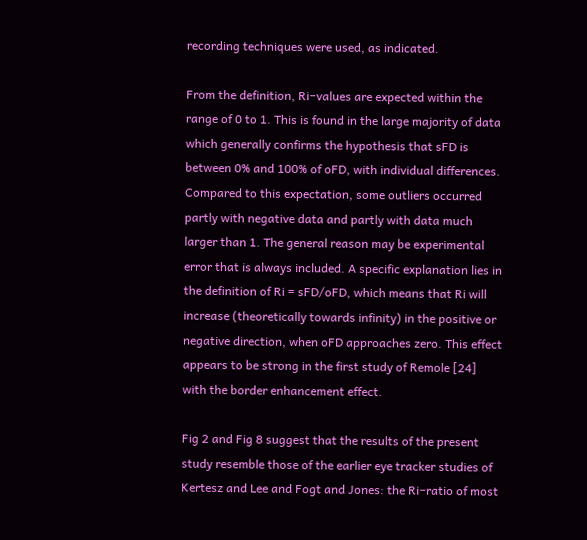recording techniques were used, as indicated.

From the definition, Ri−values are expected within the range of 0 to 1. This is found in the large majority of data which generally confirms the hypothesis that sFD is between 0% and 100% of oFD, with individual differences. Compared to this expectation, some outliers occurred partly with negative data and partly with data much larger than 1. The general reason may be experimental error that is always included. A specific explanation lies in the definition of Ri = sFD/oFD, which means that Ri will increase (theoretically towards infinity) in the positive or negative direction, when oFD approaches zero. This effect appears to be strong in the first study of Remole [24] with the border enhancement effect.

Fig 2 and Fig 8 suggest that the results of the present study resemble those of the earlier eye tracker studies of Kertesz and Lee and Fogt and Jones: the Ri−ratio of most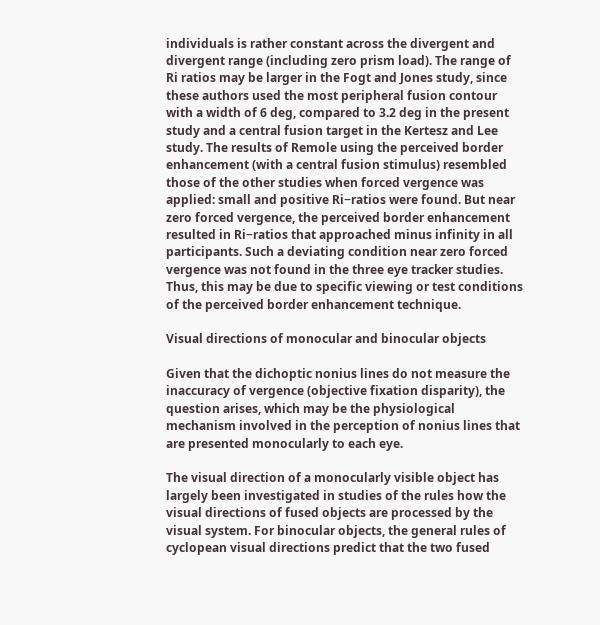individuals is rather constant across the divergent and divergent range (including zero prism load). The range of Ri ratios may be larger in the Fogt and Jones study, since these authors used the most peripheral fusion contour with a width of 6 deg, compared to 3.2 deg in the present study and a central fusion target in the Kertesz and Lee study. The results of Remole using the perceived border enhancement (with a central fusion stimulus) resembled those of the other studies when forced vergence was applied: small and positive Ri−ratios were found. But near zero forced vergence, the perceived border enhancement resulted in Ri−ratios that approached minus infinity in all participants. Such a deviating condition near zero forced vergence was not found in the three eye tracker studies. Thus, this may be due to specific viewing or test conditions of the perceived border enhancement technique.

Visual directions of monocular and binocular objects

Given that the dichoptic nonius lines do not measure the inaccuracy of vergence (objective fixation disparity), the question arises, which may be the physiological mechanism involved in the perception of nonius lines that are presented monocularly to each eye.

The visual direction of a monocularly visible object has largely been investigated in studies of the rules how the visual directions of fused objects are processed by the visual system. For binocular objects, the general rules of cyclopean visual directions predict that the two fused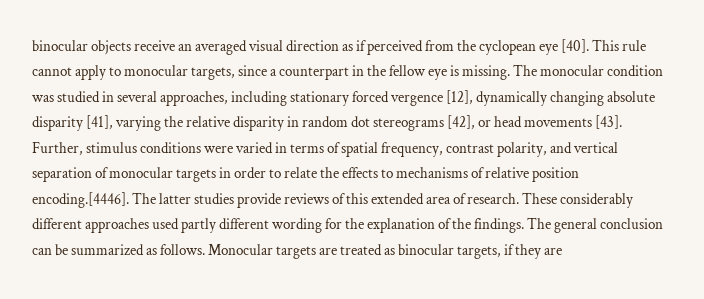binocular objects receive an averaged visual direction as if perceived from the cyclopean eye [40]. This rule cannot apply to monocular targets, since a counterpart in the fellow eye is missing. The monocular condition was studied in several approaches, including stationary forced vergence [12], dynamically changing absolute disparity [41], varying the relative disparity in random dot stereograms [42], or head movements [43]. Further, stimulus conditions were varied in terms of spatial frequency, contrast polarity, and vertical separation of monocular targets in order to relate the effects to mechanisms of relative position encoding.[4446]. The latter studies provide reviews of this extended area of research. These considerably different approaches used partly different wording for the explanation of the findings. The general conclusion can be summarized as follows. Monocular targets are treated as binocular targets, if they are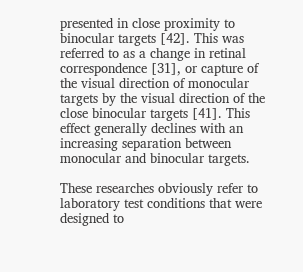presented in close proximity to binocular targets [42]. This was referred to as a change in retinal correspondence [31], or capture of the visual direction of monocular targets by the visual direction of the close binocular targets [41]. This effect generally declines with an increasing separation between monocular and binocular targets.

These researches obviously refer to laboratory test conditions that were designed to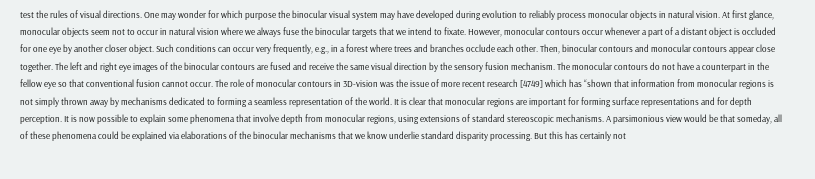test the rules of visual directions. One may wonder for which purpose the binocular visual system may have developed during evolution to reliably process monocular objects in natural vision. At first glance, monocular objects seem not to occur in natural vision where we always fuse the binocular targets that we intend to fixate. However, monocular contours occur whenever a part of a distant object is occluded for one eye by another closer object. Such conditions can occur very frequently, e.g., in a forest where trees and branches occlude each other. Then, binocular contours and monocular contours appear close together. The left and right eye images of the binocular contours are fused and receive the same visual direction by the sensory fusion mechanism. The monocular contours do not have a counterpart in the fellow eye so that conventional fusion cannot occur. The role of monocular contours in 3D-vision was the issue of more recent research [4749] which has “shown that information from monocular regions is not simply thrown away by mechanisms dedicated to forming a seamless representation of the world. It is clear that monocular regions are important for forming surface representations and for depth perception. It is now possible to explain some phenomena that involve depth from monocular regions, using extensions of standard stereoscopic mechanisms. A parsimonious view would be that someday, all of these phenomena could be explained via elaborations of the binocular mechanisms that we know underlie standard disparity processing. But this has certainly not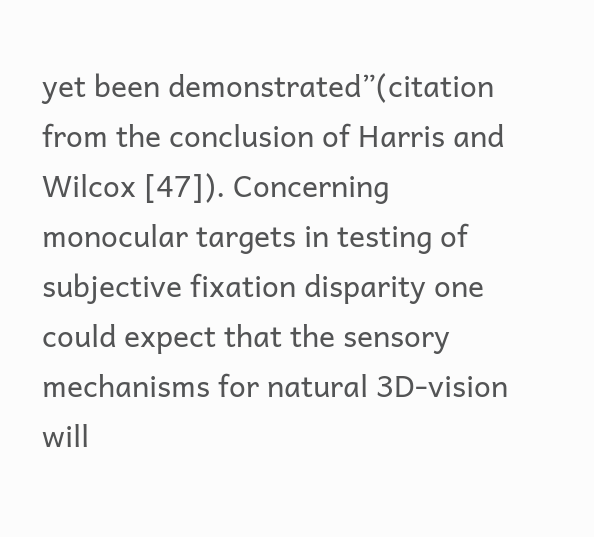yet been demonstrated”(citation from the conclusion of Harris and Wilcox [47]). Concerning monocular targets in testing of subjective fixation disparity one could expect that the sensory mechanisms for natural 3D-vision will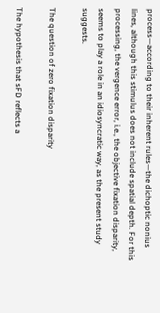process—according to their inherent rules—the dichoptic nonius lines, although this stimulus does not include spatial depth. For this processing, the vergence error, i.e., the objective fixation disparity, seems to play a role in an idiosyncratic way, as the present study suggests.

The question of zero fixation disparity

The hypothesis that sFD reflects a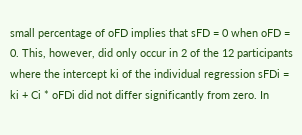small percentage of oFD implies that sFD = 0 when oFD = 0. This, however, did only occur in 2 of the 12 participants where the intercept ki of the individual regression sFDi = ki + Ci * oFDi did not differ significantly from zero. In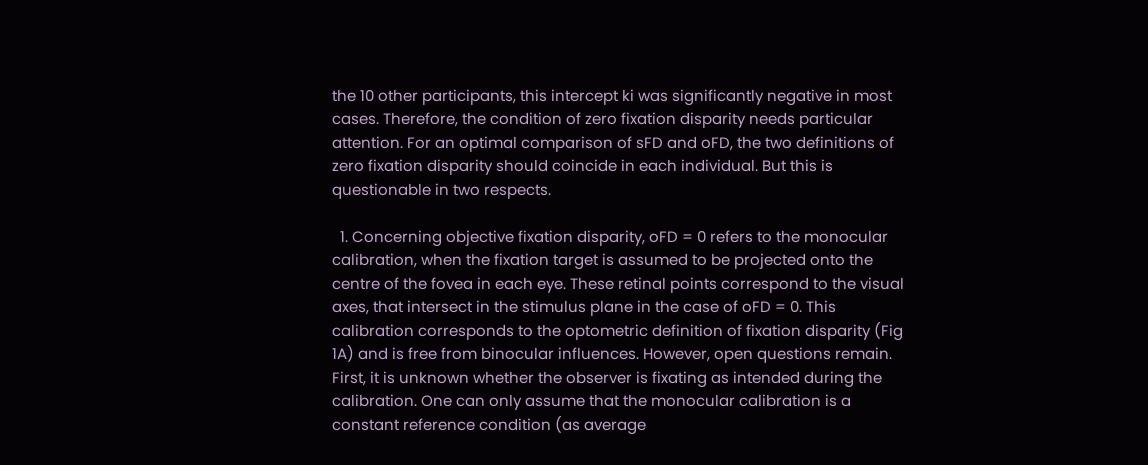the 10 other participants, this intercept ki was significantly negative in most cases. Therefore, the condition of zero fixation disparity needs particular attention. For an optimal comparison of sFD and oFD, the two definitions of zero fixation disparity should coincide in each individual. But this is questionable in two respects.

  1. Concerning objective fixation disparity, oFD = 0 refers to the monocular calibration, when the fixation target is assumed to be projected onto the centre of the fovea in each eye. These retinal points correspond to the visual axes, that intersect in the stimulus plane in the case of oFD = 0. This calibration corresponds to the optometric definition of fixation disparity (Fig 1A) and is free from binocular influences. However, open questions remain. First, it is unknown whether the observer is fixating as intended during the calibration. One can only assume that the monocular calibration is a constant reference condition (as average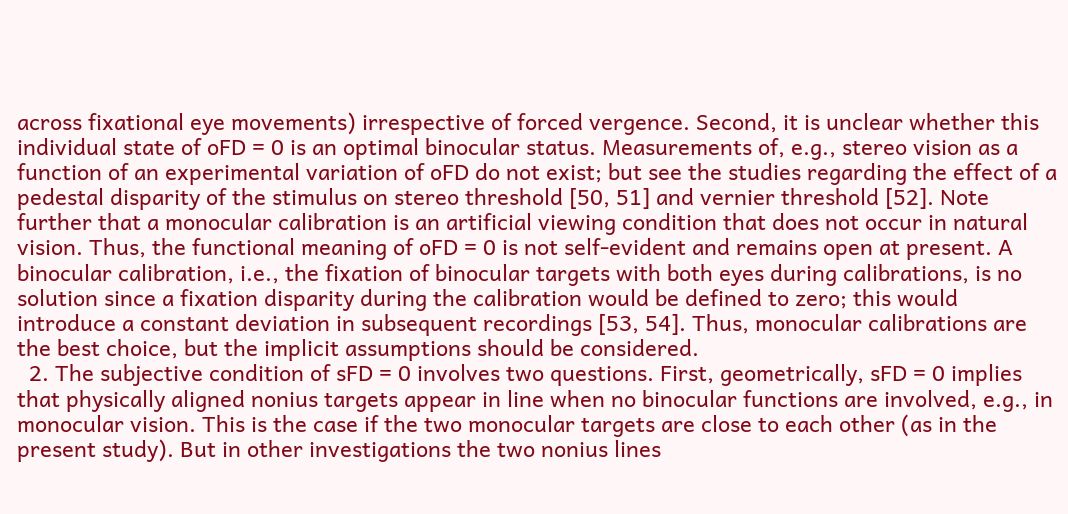across fixational eye movements) irrespective of forced vergence. Second, it is unclear whether this individual state of oFD = 0 is an optimal binocular status. Measurements of, e.g., stereo vision as a function of an experimental variation of oFD do not exist; but see the studies regarding the effect of a pedestal disparity of the stimulus on stereo threshold [50, 51] and vernier threshold [52]. Note further that a monocular calibration is an artificial viewing condition that does not occur in natural vision. Thus, the functional meaning of oFD = 0 is not self-evident and remains open at present. A binocular calibration, i.e., the fixation of binocular targets with both eyes during calibrations, is no solution since a fixation disparity during the calibration would be defined to zero; this would introduce a constant deviation in subsequent recordings [53, 54]. Thus, monocular calibrations are the best choice, but the implicit assumptions should be considered.
  2. The subjective condition of sFD = 0 involves two questions. First, geometrically, sFD = 0 implies that physically aligned nonius targets appear in line when no binocular functions are involved, e.g., in monocular vision. This is the case if the two monocular targets are close to each other (as in the present study). But in other investigations the two nonius lines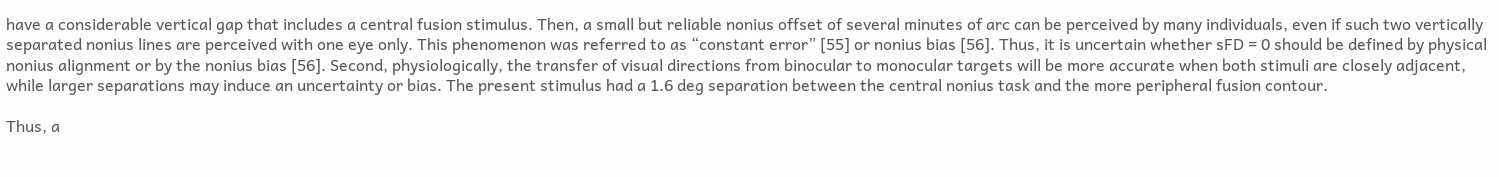have a considerable vertical gap that includes a central fusion stimulus. Then, a small but reliable nonius offset of several minutes of arc can be perceived by many individuals, even if such two vertically separated nonius lines are perceived with one eye only. This phenomenon was referred to as “constant error” [55] or nonius bias [56]. Thus, it is uncertain whether sFD = 0 should be defined by physical nonius alignment or by the nonius bias [56]. Second, physiologically, the transfer of visual directions from binocular to monocular targets will be more accurate when both stimuli are closely adjacent, while larger separations may induce an uncertainty or bias. The present stimulus had a 1.6 deg separation between the central nonius task and the more peripheral fusion contour.

Thus, a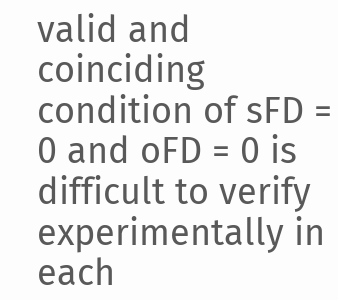valid and coinciding condition of sFD = 0 and oFD = 0 is difficult to verify experimentally in each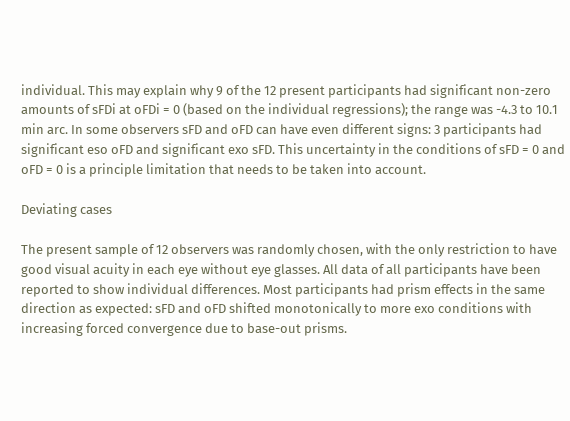individual. This may explain why 9 of the 12 present participants had significant non-zero amounts of sFDi at oFDi = 0 (based on the individual regressions); the range was -4.3 to 10.1 min arc. In some observers sFD and oFD can have even different signs: 3 participants had significant eso oFD and significant exo sFD. This uncertainty in the conditions of sFD = 0 and oFD = 0 is a principle limitation that needs to be taken into account.

Deviating cases

The present sample of 12 observers was randomly chosen, with the only restriction to have good visual acuity in each eye without eye glasses. All data of all participants have been reported to show individual differences. Most participants had prism effects in the same direction as expected: sFD and oFD shifted monotonically to more exo conditions with increasing forced convergence due to base-out prisms.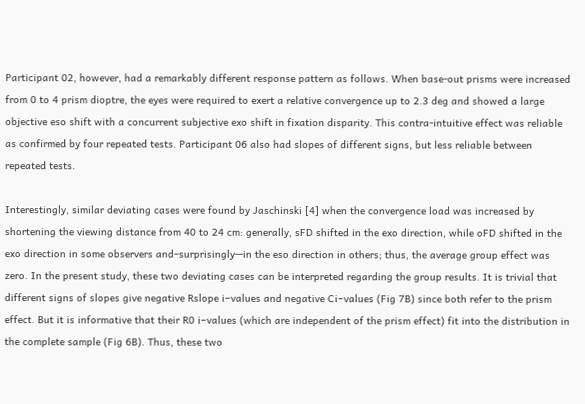Participant 02, however, had a remarkably different response pattern as follows. When base-out prisms were increased from 0 to 4 prism dioptre, the eyes were required to exert a relative convergence up to 2.3 deg and showed a large objective eso shift with a concurrent subjective exo shift in fixation disparity. This contra-intuitive effect was reliable as confirmed by four repeated tests. Participant 06 also had slopes of different signs, but less reliable between repeated tests.

Interestingly, similar deviating cases were found by Jaschinski [4] when the convergence load was increased by shortening the viewing distance from 40 to 24 cm: generally, sFD shifted in the exo direction, while oFD shifted in the exo direction in some observers and–surprisingly—in the eso direction in others; thus, the average group effect was zero. In the present study, these two deviating cases can be interpreted regarding the group results. It is trivial that different signs of slopes give negative Rslope i−values and negative Ci−values (Fig 7B) since both refer to the prism effect. But it is informative that their R0 i−values (which are independent of the prism effect) fit into the distribution in the complete sample (Fig 6B). Thus, these two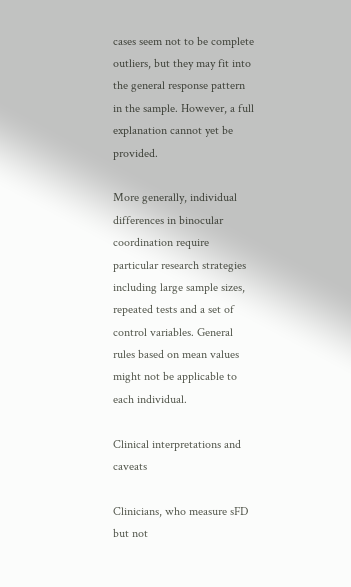cases seem not to be complete outliers, but they may fit into the general response pattern in the sample. However, a full explanation cannot yet be provided.

More generally, individual differences in binocular coordination require particular research strategies including large sample sizes, repeated tests and a set of control variables. General rules based on mean values might not be applicable to each individual.

Clinical interpretations and caveats

Clinicians, who measure sFD but not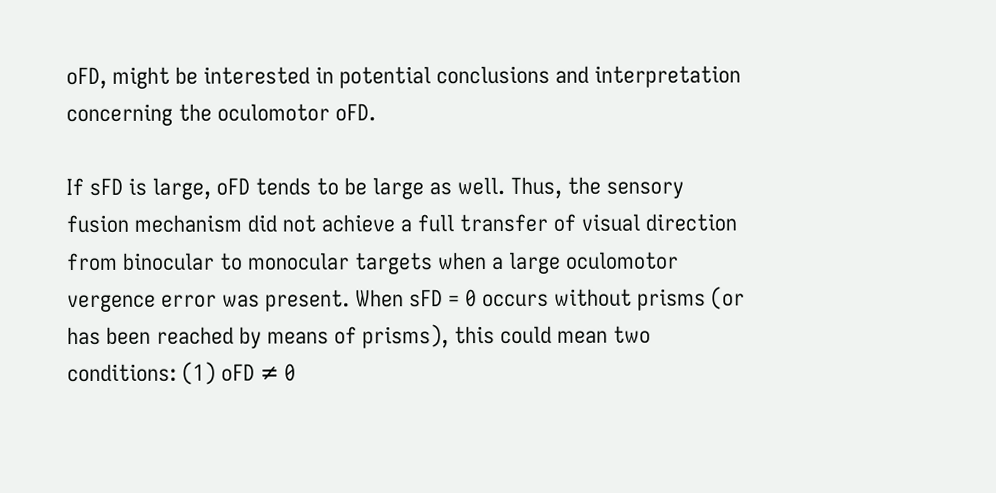oFD, might be interested in potential conclusions and interpretation concerning the oculomotor oFD.

If sFD is large, oFD tends to be large as well. Thus, the sensory fusion mechanism did not achieve a full transfer of visual direction from binocular to monocular targets when a large oculomotor vergence error was present. When sFD = 0 occurs without prisms (or has been reached by means of prisms), this could mean two conditions: (1) oFD ≠ 0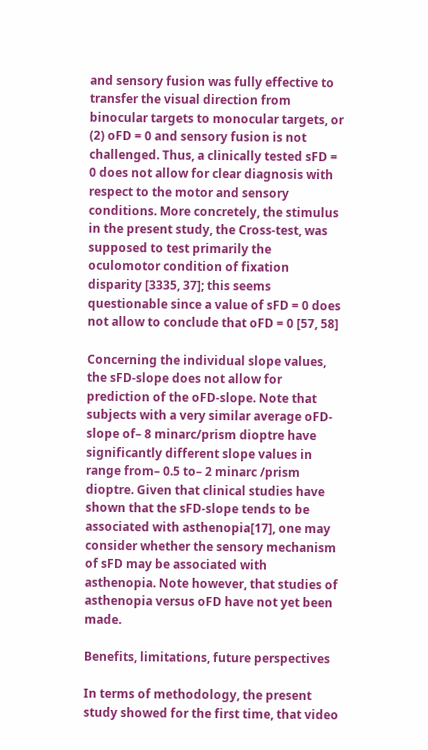and sensory fusion was fully effective to transfer the visual direction from binocular targets to monocular targets, or (2) oFD = 0 and sensory fusion is not challenged. Thus, a clinically tested sFD = 0 does not allow for clear diagnosis with respect to the motor and sensory conditions. More concretely, the stimulus in the present study, the Cross-test, was supposed to test primarily the oculomotor condition of fixation disparity [3335, 37]; this seems questionable since a value of sFD = 0 does not allow to conclude that oFD = 0 [57, 58]

Concerning the individual slope values, the sFD-slope does not allow for prediction of the oFD-slope. Note that subjects with a very similar average oFD-slope of– 8 minarc/prism dioptre have significantly different slope values in range from– 0.5 to– 2 minarc /prism dioptre. Given that clinical studies have shown that the sFD-slope tends to be associated with asthenopia[17], one may consider whether the sensory mechanism of sFD may be associated with asthenopia. Note however, that studies of asthenopia versus oFD have not yet been made.

Benefits, limitations, future perspectives

In terms of methodology, the present study showed for the first time, that video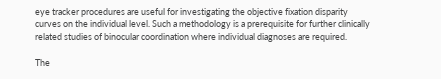eye tracker procedures are useful for investigating the objective fixation disparity curves on the individual level. Such a methodology is a prerequisite for further clinically related studies of binocular coordination where individual diagnoses are required.

The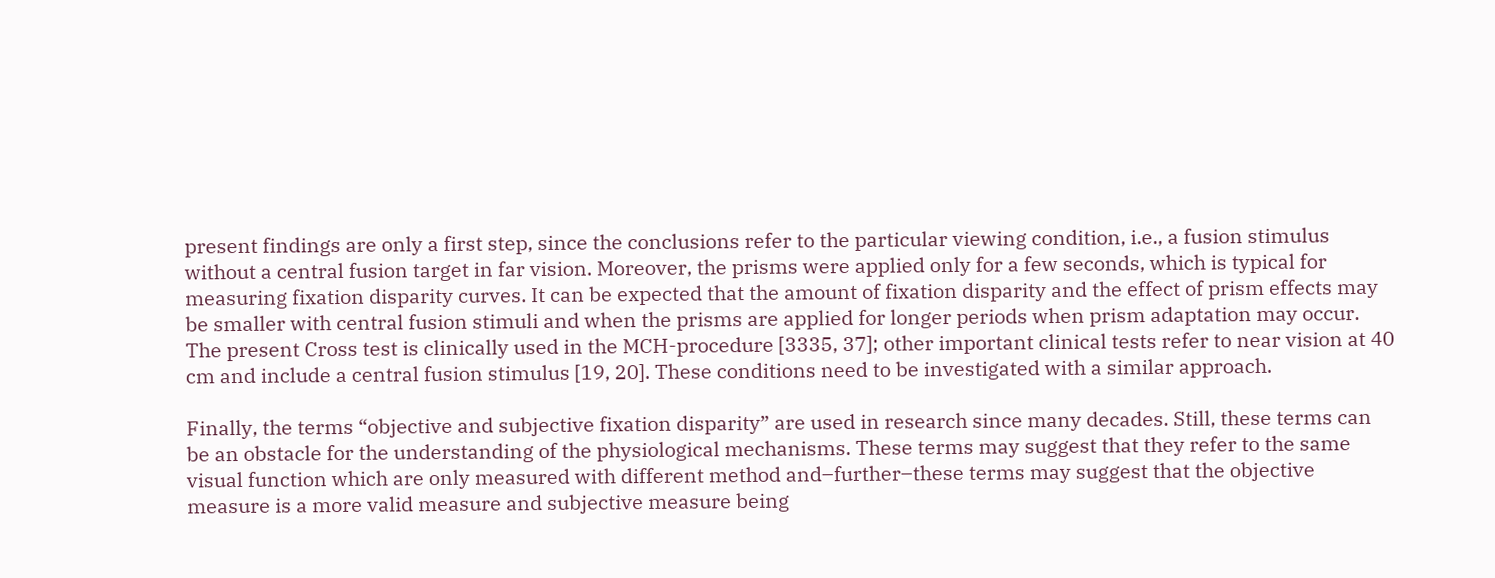present findings are only a first step, since the conclusions refer to the particular viewing condition, i.e., a fusion stimulus without a central fusion target in far vision. Moreover, the prisms were applied only for a few seconds, which is typical for measuring fixation disparity curves. It can be expected that the amount of fixation disparity and the effect of prism effects may be smaller with central fusion stimuli and when the prisms are applied for longer periods when prism adaptation may occur. The present Cross test is clinically used in the MCH-procedure [3335, 37]; other important clinical tests refer to near vision at 40 cm and include a central fusion stimulus [19, 20]. These conditions need to be investigated with a similar approach.

Finally, the terms “objective and subjective fixation disparity” are used in research since many decades. Still, these terms can be an obstacle for the understanding of the physiological mechanisms. These terms may suggest that they refer to the same visual function which are only measured with different method and–further–these terms may suggest that the objective measure is a more valid measure and subjective measure being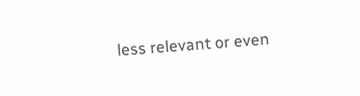less relevant or even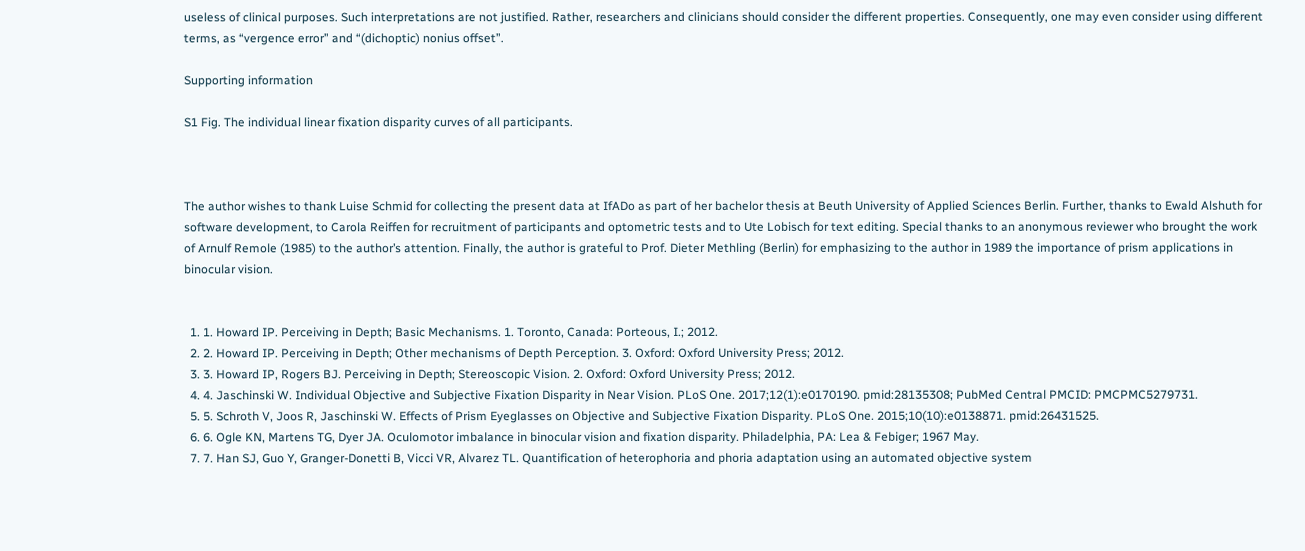useless of clinical purposes. Such interpretations are not justified. Rather, researchers and clinicians should consider the different properties. Consequently, one may even consider using different terms, as “vergence error” and “(dichoptic) nonius offset”.

Supporting information

S1 Fig. The individual linear fixation disparity curves of all participants.



The author wishes to thank Luise Schmid for collecting the present data at IfADo as part of her bachelor thesis at Beuth University of Applied Sciences Berlin. Further, thanks to Ewald Alshuth for software development, to Carola Reiffen for recruitment of participants and optometric tests and to Ute Lobisch for text editing. Special thanks to an anonymous reviewer who brought the work of Arnulf Remole (1985) to the author’s attention. Finally, the author is grateful to Prof. Dieter Methling (Berlin) for emphasizing to the author in 1989 the importance of prism applications in binocular vision.


  1. 1. Howard IP. Perceiving in Depth; Basic Mechanisms. 1. Toronto, Canada: Porteous, I.; 2012.
  2. 2. Howard IP. Perceiving in Depth; Other mechanisms of Depth Perception. 3. Oxford: Oxford University Press; 2012.
  3. 3. Howard IP, Rogers BJ. Perceiving in Depth; Stereoscopic Vision. 2. Oxford: Oxford University Press; 2012.
  4. 4. Jaschinski W. Individual Objective and Subjective Fixation Disparity in Near Vision. PLoS One. 2017;12(1):e0170190. pmid:28135308; PubMed Central PMCID: PMCPMC5279731.
  5. 5. Schroth V, Joos R, Jaschinski W. Effects of Prism Eyeglasses on Objective and Subjective Fixation Disparity. PLoS One. 2015;10(10):e0138871. pmid:26431525.
  6. 6. Ogle KN, Martens TG, Dyer JA. Oculomotor imbalance in binocular vision and fixation disparity. Philadelphia, PA: Lea & Febiger; 1967 May.
  7. 7. Han SJ, Guo Y, Granger-Donetti B, Vicci VR, Alvarez TL. Quantification of heterophoria and phoria adaptation using an automated objective system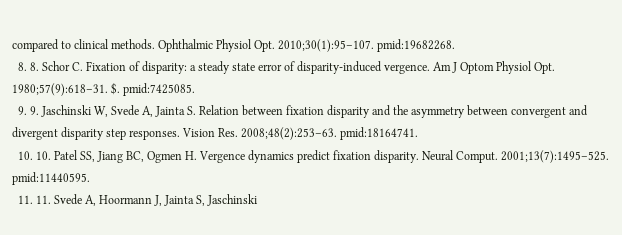compared to clinical methods. Ophthalmic Physiol Opt. 2010;30(1):95–107. pmid:19682268.
  8. 8. Schor C. Fixation of disparity: a steady state error of disparity-induced vergence. Am J Optom Physiol Opt. 1980;57(9):618–31. $. pmid:7425085.
  9. 9. Jaschinski W, Svede A, Jainta S. Relation between fixation disparity and the asymmetry between convergent and divergent disparity step responses. Vision Res. 2008;48(2):253–63. pmid:18164741.
  10. 10. Patel SS, Jiang BC, Ogmen H. Vergence dynamics predict fixation disparity. Neural Comput. 2001;13(7):1495–525. pmid:11440595.
  11. 11. Svede A, Hoormann J, Jainta S, Jaschinski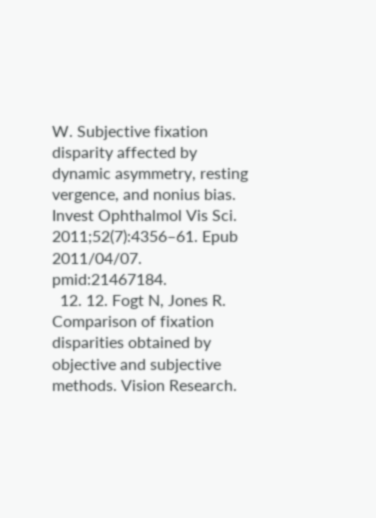W. Subjective fixation disparity affected by dynamic asymmetry, resting vergence, and nonius bias. Invest Ophthalmol Vis Sci. 2011;52(7):4356–61. Epub 2011/04/07. pmid:21467184.
  12. 12. Fogt N, Jones R. Comparison of fixation disparities obtained by objective and subjective methods. Vision Research.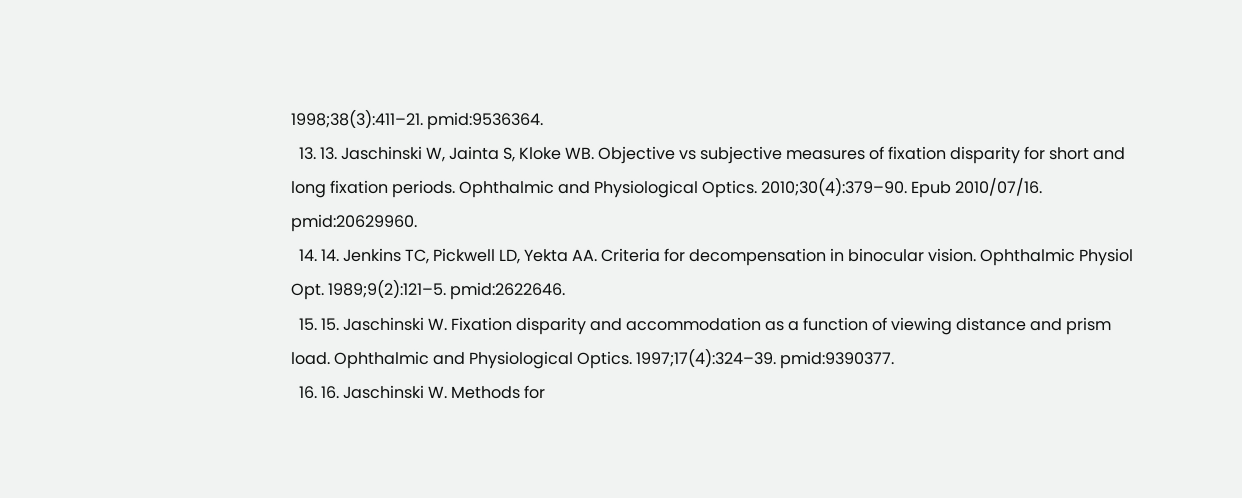1998;38(3):411–21. pmid:9536364.
  13. 13. Jaschinski W, Jainta S, Kloke WB. Objective vs subjective measures of fixation disparity for short and long fixation periods. Ophthalmic and Physiological Optics. 2010;30(4):379–90. Epub 2010/07/16. pmid:20629960.
  14. 14. Jenkins TC, Pickwell LD, Yekta AA. Criteria for decompensation in binocular vision. Ophthalmic Physiol Opt. 1989;9(2):121–5. pmid:2622646.
  15. 15. Jaschinski W. Fixation disparity and accommodation as a function of viewing distance and prism load. Ophthalmic and Physiological Optics. 1997;17(4):324–39. pmid:9390377.
  16. 16. Jaschinski W. Methods for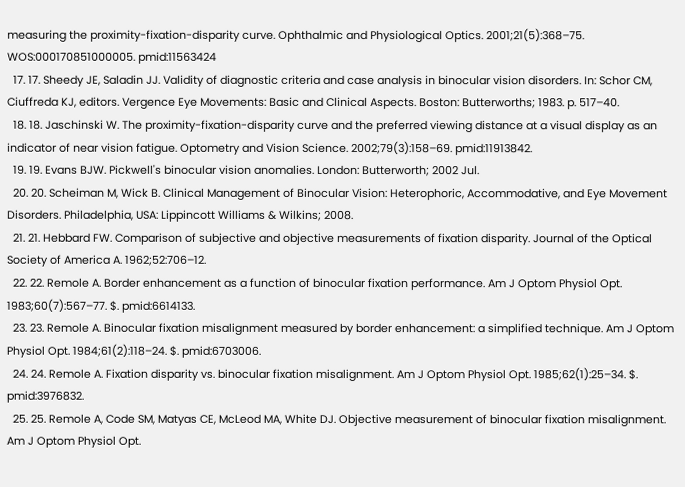measuring the proximity-fixation-disparity curve. Ophthalmic and Physiological Optics. 2001;21(5):368–75. WOS:000170851000005. pmid:11563424
  17. 17. Sheedy JE, Saladin JJ. Validity of diagnostic criteria and case analysis in binocular vision disorders. In: Schor CM, Ciuffreda KJ, editors. Vergence Eye Movements: Basic and Clinical Aspects. Boston: Butterworths; 1983. p. 517–40.
  18. 18. Jaschinski W. The proximity-fixation-disparity curve and the preferred viewing distance at a visual display as an indicator of near vision fatigue. Optometry and Vision Science. 2002;79(3):158–69. pmid:11913842.
  19. 19. Evans BJW. Pickwell's binocular vision anomalies. London: Butterworth; 2002 Jul.
  20. 20. Scheiman M, Wick B. Clinical Management of Binocular Vision: Heterophoric, Accommodative, and Eye Movement Disorders. Philadelphia, USA: Lippincott Williams & Wilkins; 2008.
  21. 21. Hebbard FW. Comparison of subjective and objective measurements of fixation disparity. Journal of the Optical Society of America A. 1962;52:706–12.
  22. 22. Remole A. Border enhancement as a function of binocular fixation performance. Am J Optom Physiol Opt. 1983;60(7):567–77. $. pmid:6614133.
  23. 23. Remole A. Binocular fixation misalignment measured by border enhancement: a simplified technique. Am J Optom Physiol Opt. 1984;61(2):118–24. $. pmid:6703006.
  24. 24. Remole A. Fixation disparity vs. binocular fixation misalignment. Am J Optom Physiol Opt. 1985;62(1):25–34. $. pmid:3976832.
  25. 25. Remole A, Code SM, Matyas CE, McLeod MA, White DJ. Objective measurement of binocular fixation misalignment. Am J Optom Physiol Opt.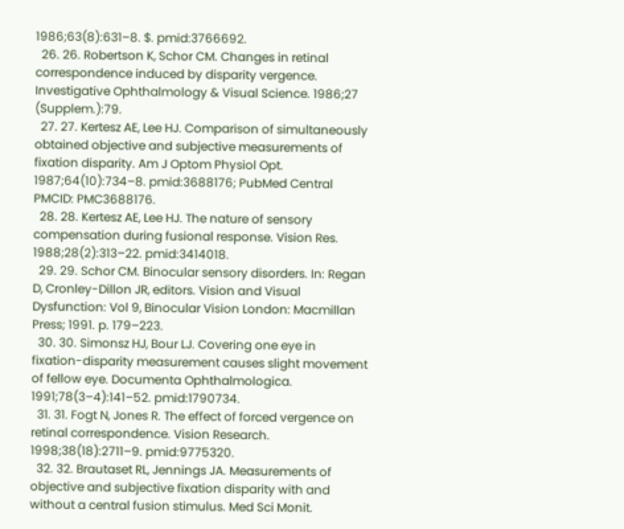1986;63(8):631–8. $. pmid:3766692.
  26. 26. Robertson K, Schor CM. Changes in retinal correspondence induced by disparity vergence. Investigative Ophthalmology & Visual Science. 1986;27 (Supplem.):79.
  27. 27. Kertesz AE, Lee HJ. Comparison of simultaneously obtained objective and subjective measurements of fixation disparity. Am J Optom Physiol Opt. 1987;64(10):734–8. pmid:3688176; PubMed Central PMCID: PMC3688176.
  28. 28. Kertesz AE, Lee HJ. The nature of sensory compensation during fusional response. Vision Res. 1988;28(2):313–22. pmid:3414018.
  29. 29. Schor CM. Binocular sensory disorders. In: Regan D, Cronley-Dillon JR, editors. Vision and Visual Dysfunction: Vol 9, Binocular Vision London: Macmillan Press; 1991. p. 179–223.
  30. 30. Simonsz HJ, Bour LJ. Covering one eye in fixation-disparity measurement causes slight movement of fellow eye. Documenta Ophthalmologica. 1991;78(3–4):141–52. pmid:1790734.
  31. 31. Fogt N, Jones R. The effect of forced vergence on retinal correspondence. Vision Research. 1998;38(18):2711–9. pmid:9775320.
  32. 32. Brautaset RL, Jennings JA. Measurements of objective and subjective fixation disparity with and without a central fusion stimulus. Med Sci Monit.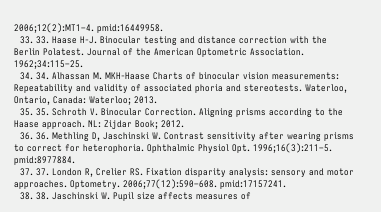2006;12(2):MT1–4. pmid:16449958.
  33. 33. Haase H-J. Binocular testing and distance correction with the Berlin Polatest. Journal of the American Optometric Association. 1962;34:115–25.
  34. 34. Alhassan M. MKH-Haase Charts of binocular vision measurements: Repeatability and validity of associated phoria and stereotests. Waterloo, Ontario, Canada: Waterloo; 2013.
  35. 35. Schroth V. Binocular Correction. Aligning prisms according to the Haase approach. NL: Zijdar Book; 2012.
  36. 36. Methling D, Jaschinski W. Contrast sensitivity after wearing prisms to correct for heterophoria. Ophthalmic Physiol Opt. 1996;16(3):211–5. pmid:8977884.
  37. 37. London R, Crelier RS. Fixation disparity analysis: sensory and motor approaches. Optometry. 2006;77(12):590–608. pmid:17157241.
  38. 38. Jaschinski W. Pupil size affects measures of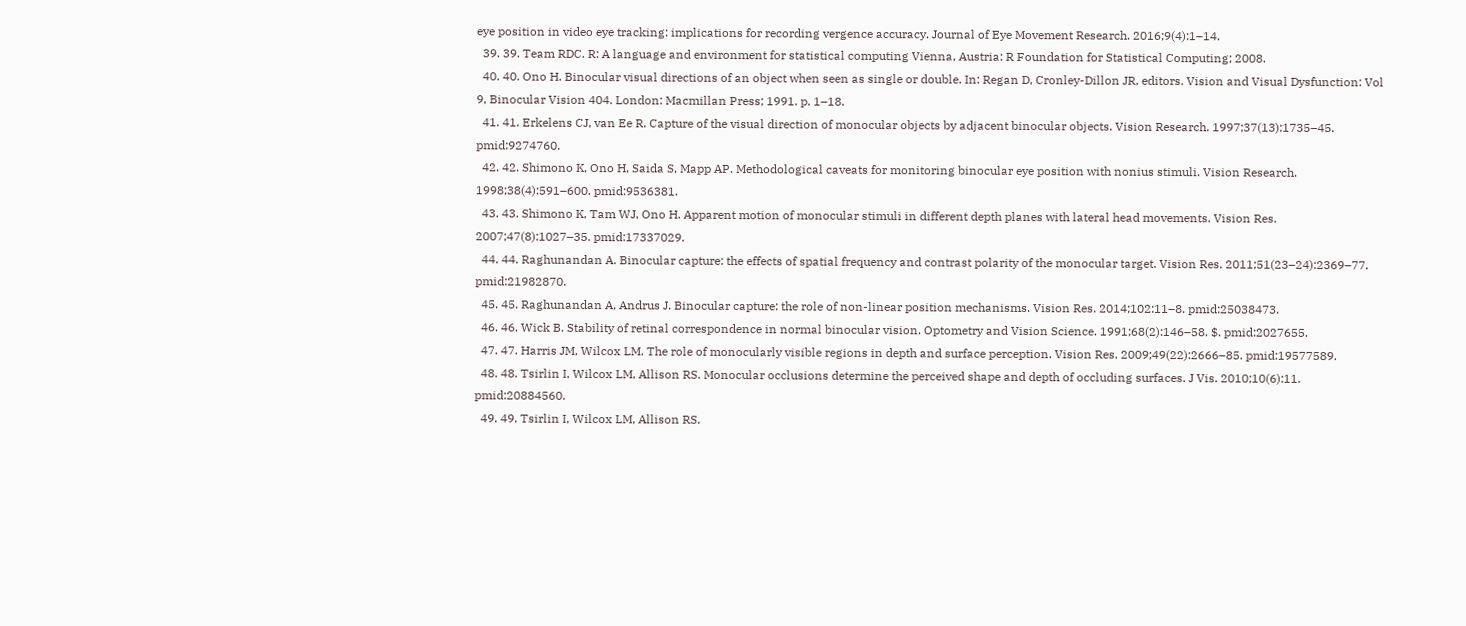eye position in video eye tracking: implications for recording vergence accuracy. Journal of Eye Movement Research. 2016;9(4):1–14.
  39. 39. Team RDC. R: A language and environment for statistical computing Vienna, Austria: R Foundation for Statistical Computing; 2008.
  40. 40. Ono H. Binocular visual directions of an object when seen as single or double. In: Regan D, Cronley-Dillon JR, editors. Vision and Visual Dysfunction: Vol 9, Binocular Vision 404. London: Macmillan Press; 1991. p. 1–18.
  41. 41. Erkelens CJ, van Ee R. Capture of the visual direction of monocular objects by adjacent binocular objects. Vision Research. 1997;37(13):1735–45. pmid:9274760.
  42. 42. Shimono K, Ono H, Saida S, Mapp AP. Methodological caveats for monitoring binocular eye position with nonius stimuli. Vision Research. 1998;38(4):591–600. pmid:9536381.
  43. 43. Shimono K, Tam WJ, Ono H. Apparent motion of monocular stimuli in different depth planes with lateral head movements. Vision Res. 2007;47(8):1027–35. pmid:17337029.
  44. 44. Raghunandan A. Binocular capture: the effects of spatial frequency and contrast polarity of the monocular target. Vision Res. 2011;51(23–24):2369–77. pmid:21982870.
  45. 45. Raghunandan A, Andrus J. Binocular capture: the role of non-linear position mechanisms. Vision Res. 2014;102:11–8. pmid:25038473.
  46. 46. Wick B. Stability of retinal correspondence in normal binocular vision. Optometry and Vision Science. 1991;68(2):146–58. $. pmid:2027655.
  47. 47. Harris JM, Wilcox LM. The role of monocularly visible regions in depth and surface perception. Vision Res. 2009;49(22):2666–85. pmid:19577589.
  48. 48. Tsirlin I, Wilcox LM, Allison RS. Monocular occlusions determine the perceived shape and depth of occluding surfaces. J Vis. 2010;10(6):11. pmid:20884560.
  49. 49. Tsirlin I, Wilcox LM, Allison RS.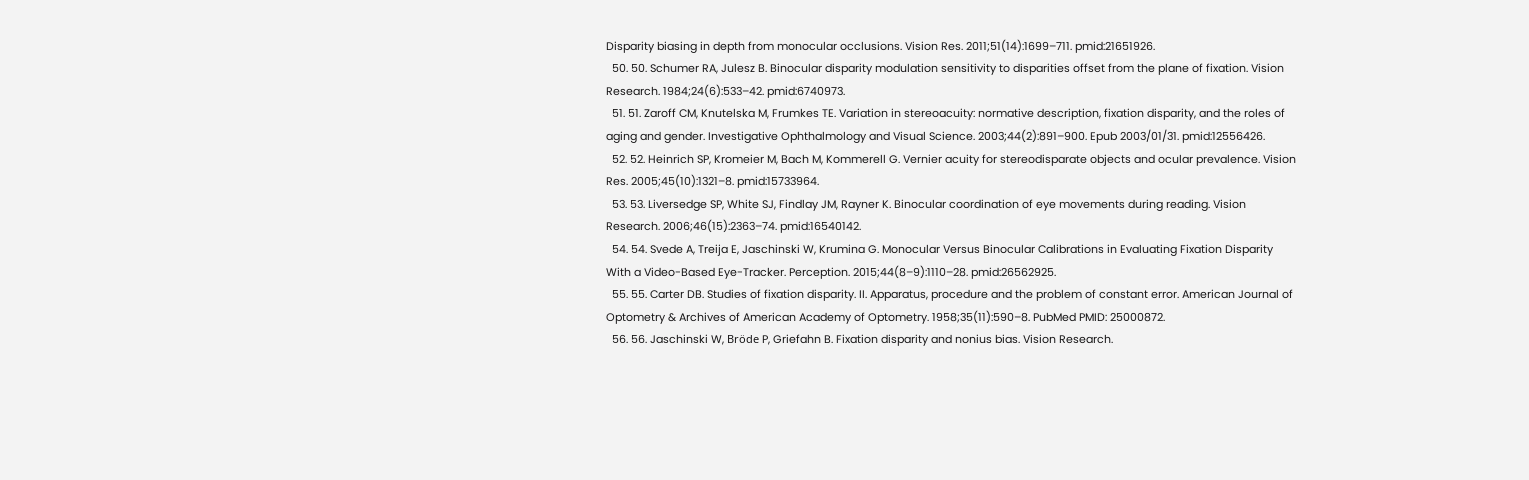Disparity biasing in depth from monocular occlusions. Vision Res. 2011;51(14):1699–711. pmid:21651926.
  50. 50. Schumer RA, Julesz B. Binocular disparity modulation sensitivity to disparities offset from the plane of fixation. Vision Research. 1984;24(6):533–42. pmid:6740973.
  51. 51. Zaroff CM, Knutelska M, Frumkes TE. Variation in stereoacuity: normative description, fixation disparity, and the roles of aging and gender. Investigative Ophthalmology and Visual Science. 2003;44(2):891–900. Epub 2003/01/31. pmid:12556426.
  52. 52. Heinrich SP, Kromeier M, Bach M, Kommerell G. Vernier acuity for stereodisparate objects and ocular prevalence. Vision Res. 2005;45(10):1321–8. pmid:15733964.
  53. 53. Liversedge SP, White SJ, Findlay JM, Rayner K. Binocular coordination of eye movements during reading. Vision Research. 2006;46(15):2363–74. pmid:16540142.
  54. 54. Svede A, Treija E, Jaschinski W, Krumina G. Monocular Versus Binocular Calibrations in Evaluating Fixation Disparity With a Video-Based Eye-Tracker. Perception. 2015;44(8–9):1110–28. pmid:26562925.
  55. 55. Carter DB. Studies of fixation disparity. II. Apparatus, procedure and the problem of constant error. American Journal of Optometry & Archives of American Academy of Optometry. 1958;35(11):590–8. PubMed PMID: 25000872.
  56. 56. Jaschinski W, Bröde P, Griefahn B. Fixation disparity and nonius bias. Vision Research.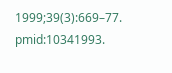1999;39(3):669–77. pmid:10341993.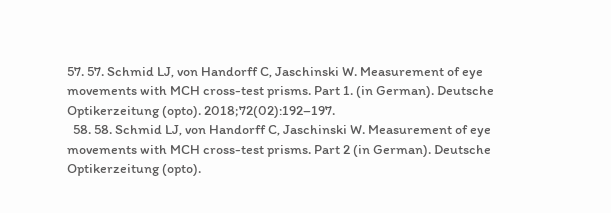57. 57. Schmid LJ, von Handorff C, Jaschinski W. Measurement of eye movements with MCH cross-test prisms. Part 1. (in German). Deutsche Optikerzeitung (opto). 2018;72(02):192–197.
  58. 58. Schmid LJ, von Handorff C, Jaschinski W. Measurement of eye movements with MCH cross-test prisms. Part 2 (in German). Deutsche Optikerzeitung (opto).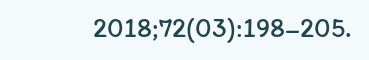2018;72(03):198–205.